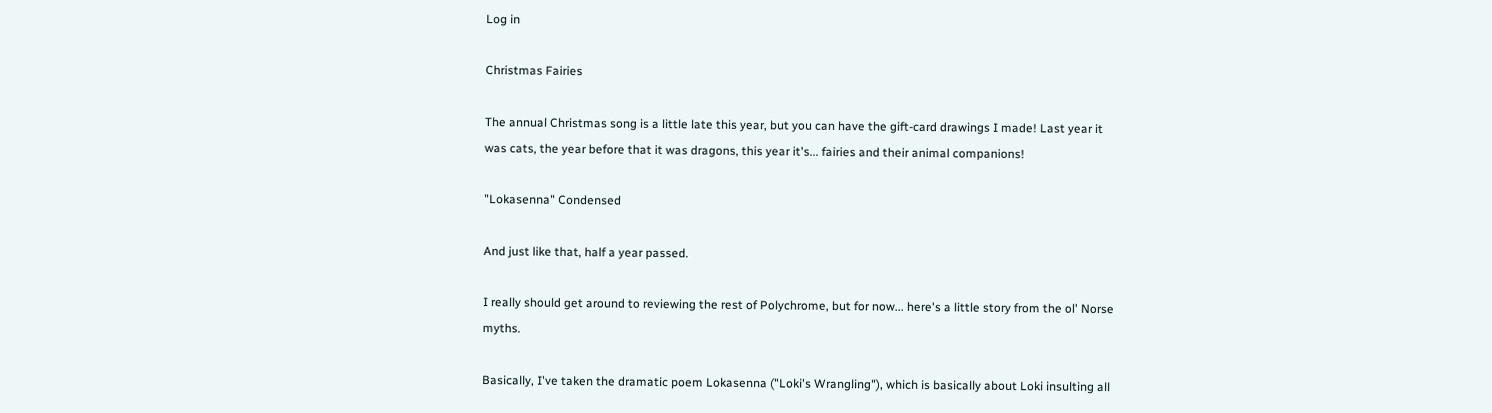Log in

Christmas Fairies

The annual Christmas song is a little late this year, but you can have the gift-card drawings I made! Last year it was cats, the year before that it was dragons, this year it's... fairies and their animal companions!

"Lokasenna" Condensed

And just like that, half a year passed.

I really should get around to reviewing the rest of Polychrome, but for now... here's a little story from the ol' Norse myths.

Basically, I've taken the dramatic poem Lokasenna ("Loki's Wrangling"), which is basically about Loki insulting all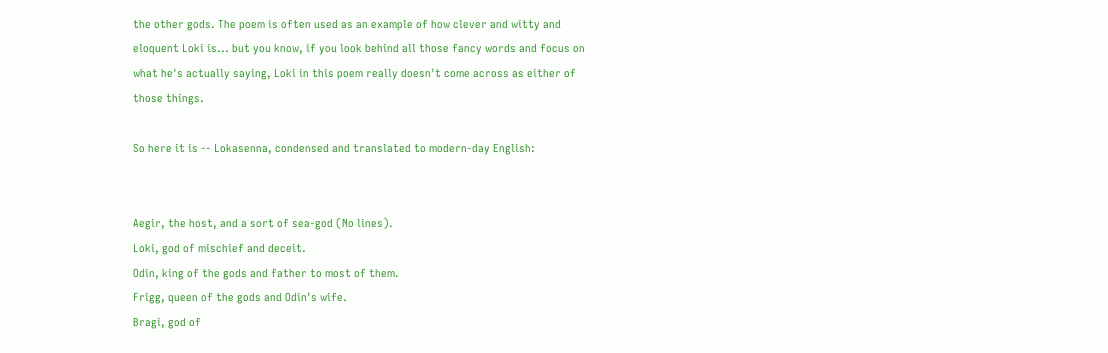the other gods. The poem is often used as an example of how clever and witty and eloquent Loki is... but you know, if you look behind all those fancy words and focus on what he's actually saying, Loki in this poem really doesn't come across as either of those things.

So here it is -- Lokasenna, condensed and translated to modern-day English:


Aegir, the host, and a sort of sea-god (No lines).
Loki, god of mischief and deceit.
Odin, king of the gods and father to most of them.
Frigg, queen of the gods and Odin's wife.
Bragi, god of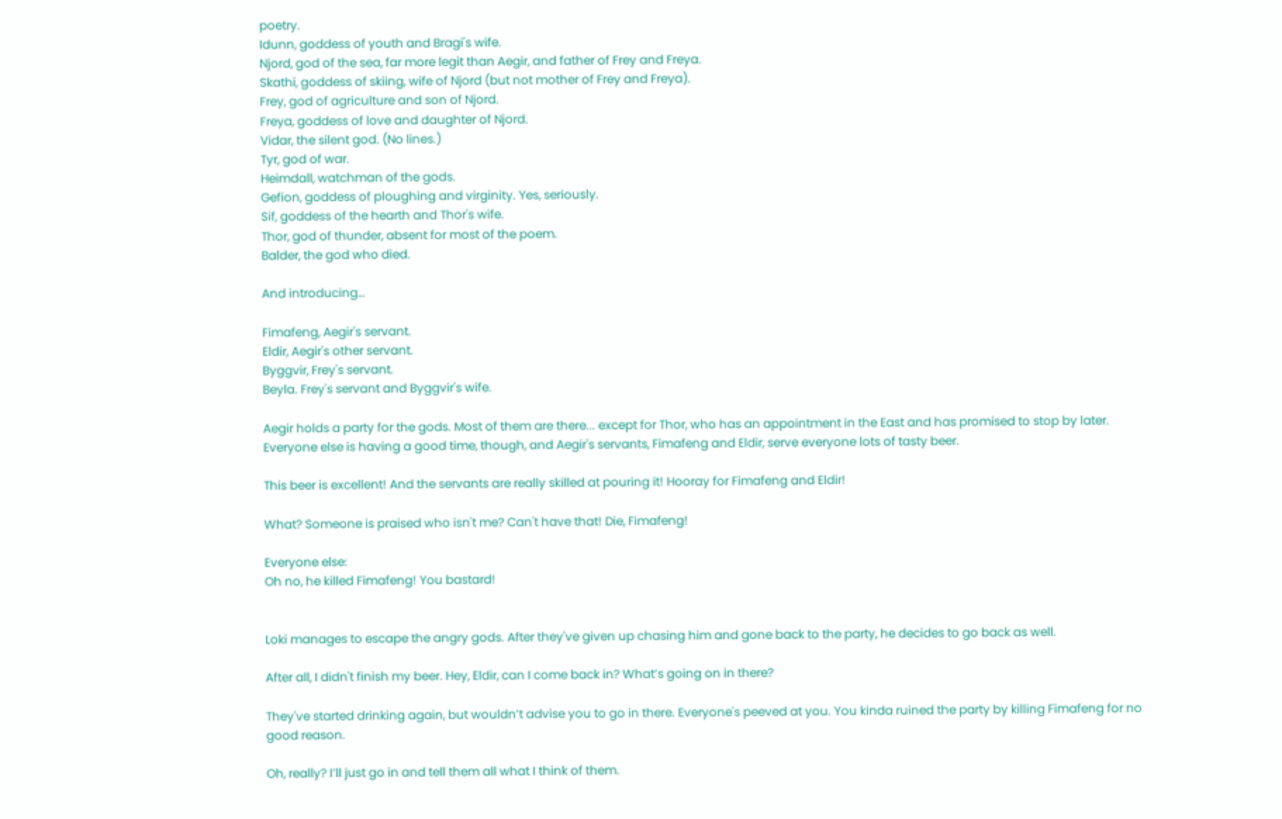poetry.
Idunn, goddess of youth and Bragi's wife.
Njord, god of the sea, far more legit than Aegir, and father of Frey and Freya.
Skathi, goddess of skiing, wife of Njord (but not mother of Frey and Freya).
Frey, god of agriculture and son of Njord.
Freya, goddess of love and daughter of Njord.
Vidar, the silent god. (No lines.)
Tyr, god of war.
Heimdall, watchman of the gods.
Gefion, goddess of ploughing and virginity. Yes, seriously.
Sif, goddess of the hearth and Thor's wife.
Thor, god of thunder, absent for most of the poem.
Balder, the god who died.

And introducing…

Fimafeng, Aegir's servant.
Eldir, Aegir's other servant.
Byggvir, Frey's servant.
Beyla. Frey's servant and Byggvir's wife.

Aegir holds a party for the gods. Most of them are there... except for Thor, who has an appointment in the East and has promised to stop by later. Everyone else is having a good time, though, and Aegir's servants, Fimafeng and Eldir, serve everyone lots of tasty beer.

This beer is excellent! And the servants are really skilled at pouring it! Hooray for Fimafeng and Eldir!

What? Someone is praised who isn't me? Can't have that! Die, Fimafeng!

Everyone else:
Oh no, he killed Fimafeng! You bastard!


Loki manages to escape the angry gods. After they've given up chasing him and gone back to the party, he decides to go back as well.

After all, I didn't finish my beer. Hey, Eldir, can I come back in? What’s going on in there?

They've started drinking again, but wouldn’t advise you to go in there. Everyone's peeved at you. You kinda ruined the party by killing Fimafeng for no good reason.

Oh, really? I’ll just go in and tell them all what I think of them.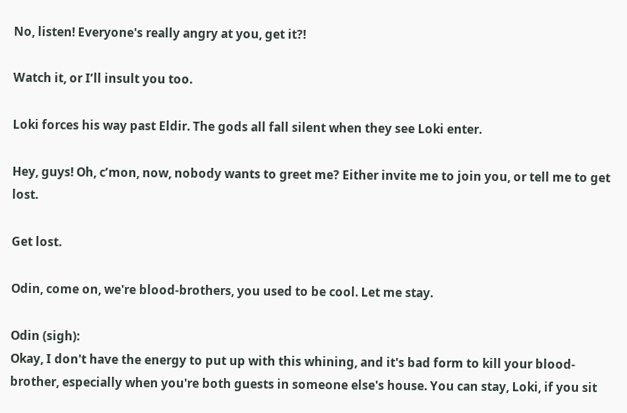No, listen! Everyone's really angry at you, get it?!

Watch it, or I’ll insult you too.

Loki forces his way past Eldir. The gods all fall silent when they see Loki enter.

Hey, guys! Oh, c’mon, now, nobody wants to greet me? Either invite me to join you, or tell me to get lost.

Get lost.

Odin, come on, we're blood-brothers, you used to be cool. Let me stay.

Odin (sigh):
Okay, I don't have the energy to put up with this whining, and it's bad form to kill your blood-brother, especially when you're both guests in someone else's house. You can stay, Loki, if you sit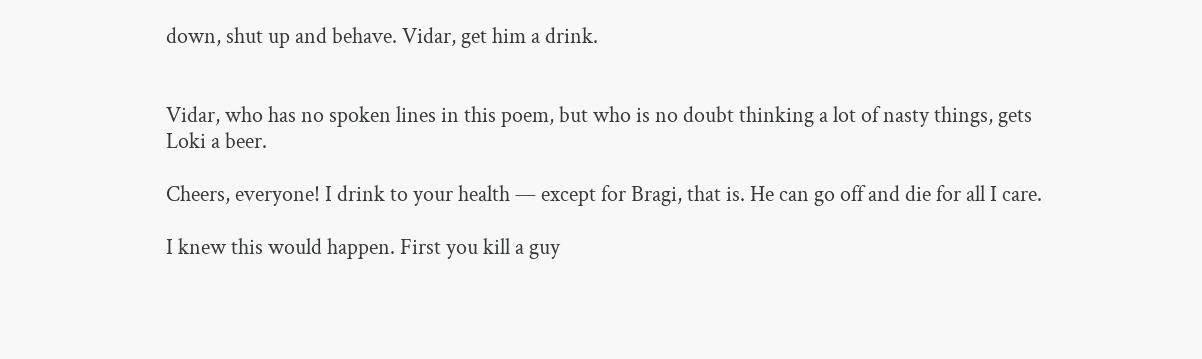down, shut up and behave. Vidar, get him a drink.


Vidar, who has no spoken lines in this poem, but who is no doubt thinking a lot of nasty things, gets Loki a beer.

Cheers, everyone! I drink to your health — except for Bragi, that is. He can go off and die for all I care.

I knew this would happen. First you kill a guy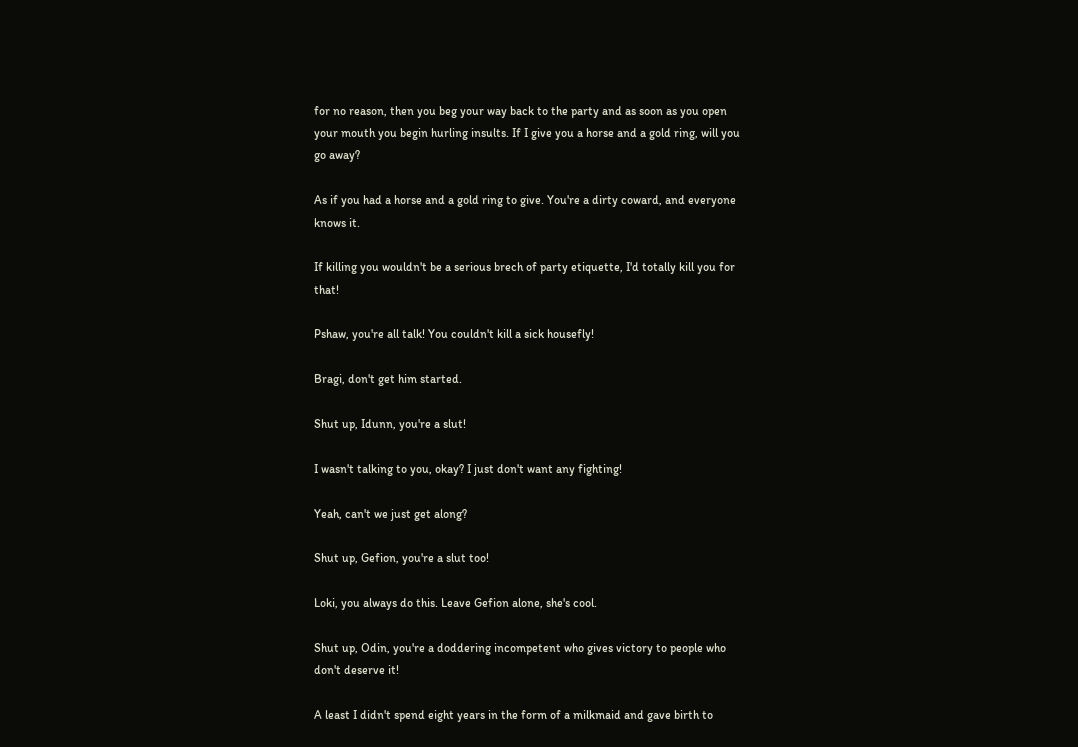for no reason, then you beg your way back to the party and as soon as you open your mouth you begin hurling insults. If I give you a horse and a gold ring, will you go away?

As if you had a horse and a gold ring to give. You're a dirty coward, and everyone knows it.

If killing you wouldn't be a serious brech of party etiquette, I'd totally kill you for that!

Pshaw, you're all talk! You couldn't kill a sick housefly!

Bragi, don't get him started.

Shut up, Idunn, you're a slut!

I wasn't talking to you, okay? I just don't want any fighting!

Yeah, can't we just get along?

Shut up, Gefion, you're a slut too!

Loki, you always do this. Leave Gefion alone, she's cool.

Shut up, Odin, you're a doddering incompetent who gives victory to people who don't deserve it!

A least I didn't spend eight years in the form of a milkmaid and gave birth to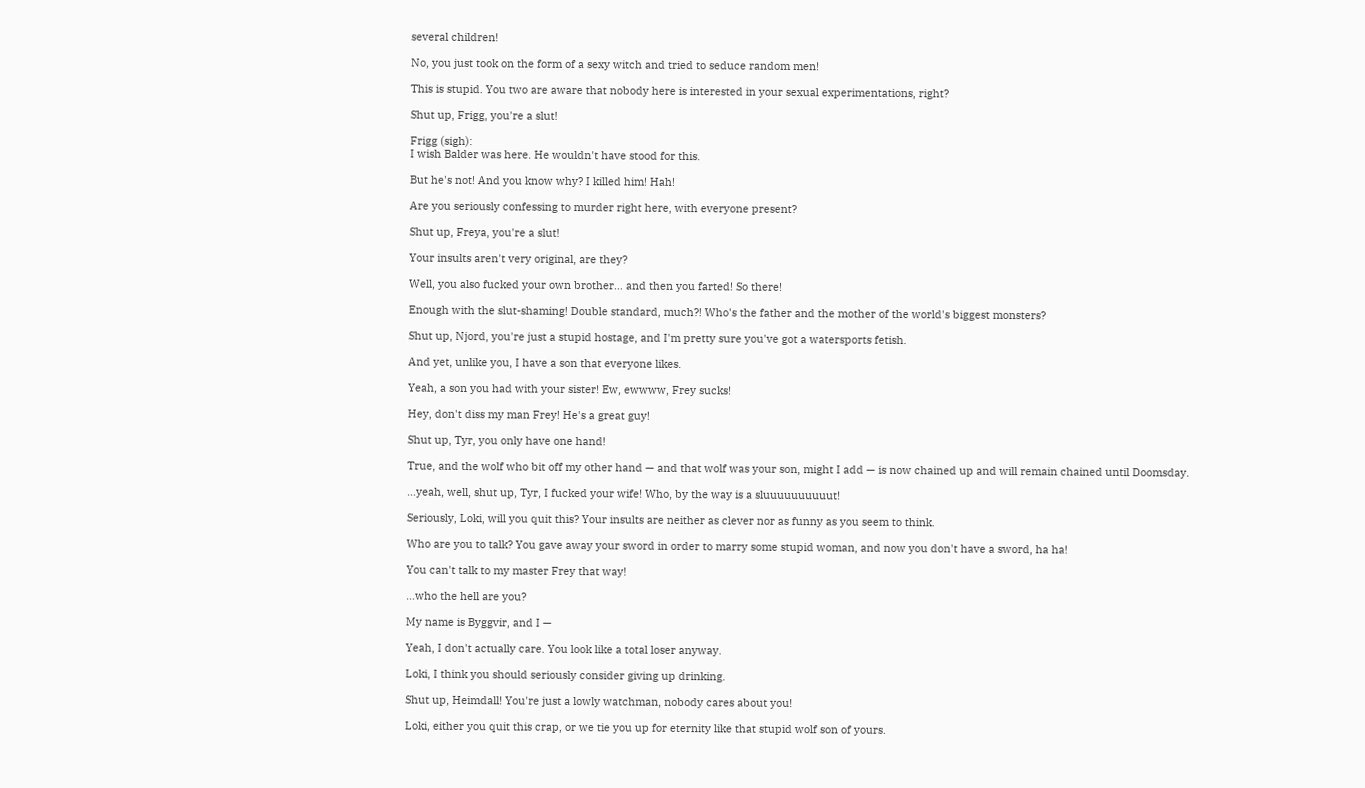several children!

No, you just took on the form of a sexy witch and tried to seduce random men!

This is stupid. You two are aware that nobody here is interested in your sexual experimentations, right?

Shut up, Frigg, you're a slut!

Frigg (sigh):
I wish Balder was here. He wouldn't have stood for this.

But he's not! And you know why? I killed him! Hah!

Are you seriously confessing to murder right here, with everyone present?

Shut up, Freya, you're a slut!

Your insults aren't very original, are they?

Well, you also fucked your own brother… and then you farted! So there!

Enough with the slut-shaming! Double standard, much?! Who's the father and the mother of the world's biggest monsters?

Shut up, Njord, you're just a stupid hostage, and I'm pretty sure you've got a watersports fetish.

And yet, unlike you, I have a son that everyone likes.

Yeah, a son you had with your sister! Ew, ewwww, Frey sucks!

Hey, don't diss my man Frey! He's a great guy!

Shut up, Tyr, you only have one hand!

True, and the wolf who bit off my other hand — and that wolf was your son, might I add — is now chained up and will remain chained until Doomsday.

…yeah, well, shut up, Tyr, I fucked your wife! Who, by the way is a sluuuuuuuuuut!

Seriously, Loki, will you quit this? Your insults are neither as clever nor as funny as you seem to think.

Who are you to talk? You gave away your sword in order to marry some stupid woman, and now you don't have a sword, ha ha!

You can't talk to my master Frey that way!

…who the hell are you?

My name is Byggvir, and I —

Yeah, I don't actually care. You look like a total loser anyway.

Loki, I think you should seriously consider giving up drinking.

Shut up, Heimdall! You're just a lowly watchman, nobody cares about you!

Loki, either you quit this crap, or we tie you up for eternity like that stupid wolf son of yours.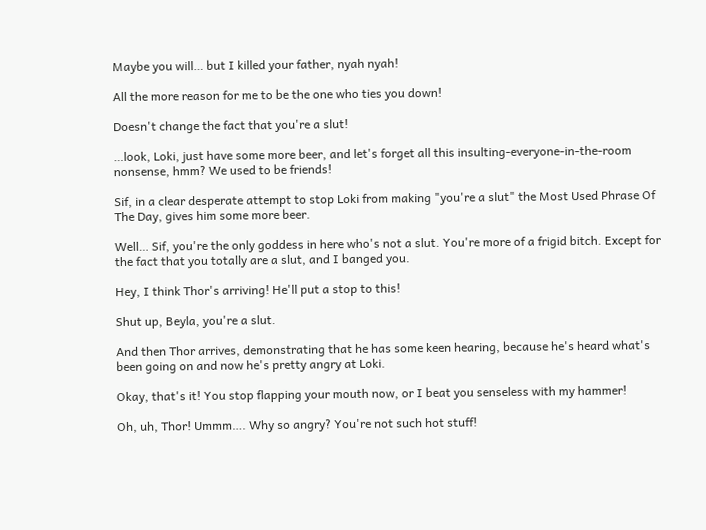Maybe you will… but I killed your father, nyah nyah!

All the more reason for me to be the one who ties you down!

Doesn't change the fact that you're a slut!

…look, Loki, just have some more beer, and let's forget all this insulting-everyone-in-the-room nonsense, hmm? We used to be friends!

Sif, in a clear desperate attempt to stop Loki from making "you're a slut" the Most Used Phrase Of The Day, gives him some more beer.

Well… Sif, you're the only goddess in here who's not a slut. You're more of a frigid bitch. Except for the fact that you totally are a slut, and I banged you.

Hey, I think Thor's arriving! He'll put a stop to this!

Shut up, Beyla, you're a slut.

And then Thor arrives, demonstrating that he has some keen hearing, because he's heard what's been going on and now he's pretty angry at Loki.

Okay, that's it! You stop flapping your mouth now, or I beat you senseless with my hammer!

Oh, uh, Thor! Ummm…. Why so angry? You're not such hot stuff!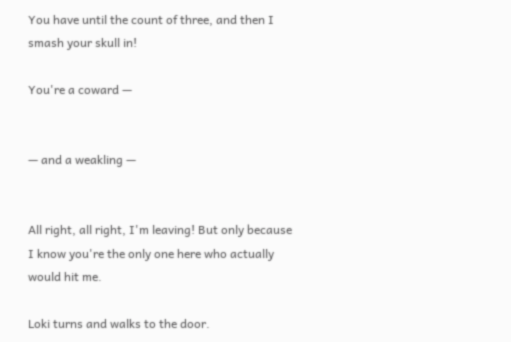You have until the count of three, and then I smash your skull in!

You're a coward —


— and a weakling —


All right, all right, I'm leaving! But only because I know you're the only one here who actually would hit me.

Loki turns and walks to the door.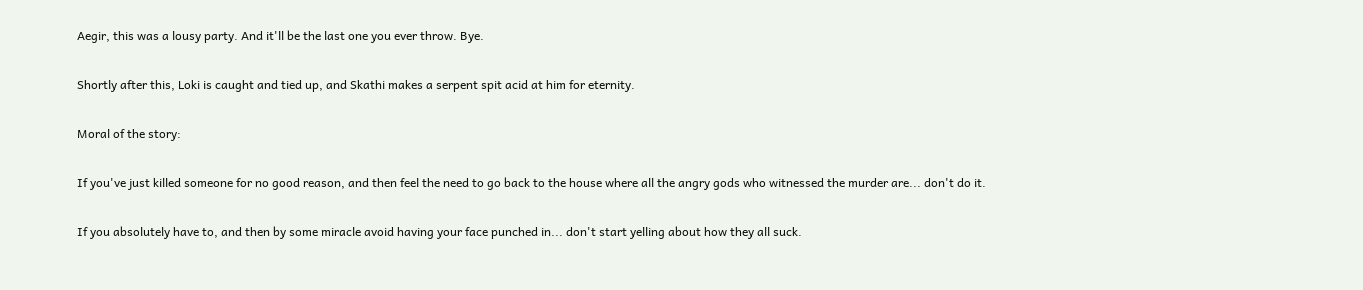Aegir, this was a lousy party. And it'll be the last one you ever throw. Bye.

Shortly after this, Loki is caught and tied up, and Skathi makes a serpent spit acid at him for eternity.

Moral of the story:

If you've just killed someone for no good reason, and then feel the need to go back to the house where all the angry gods who witnessed the murder are... don't do it.

If you absolutely have to, and then by some miracle avoid having your face punched in... don't start yelling about how they all suck.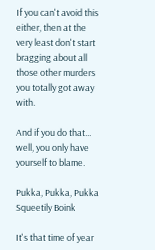If you can't avoid this either, then at the very least don't start bragging about all those other murders you totally got away with.

And if you do that... well, you only have yourself to blame.

Pukka, Pukka, Pukka Squeetily Boink

It's that time of year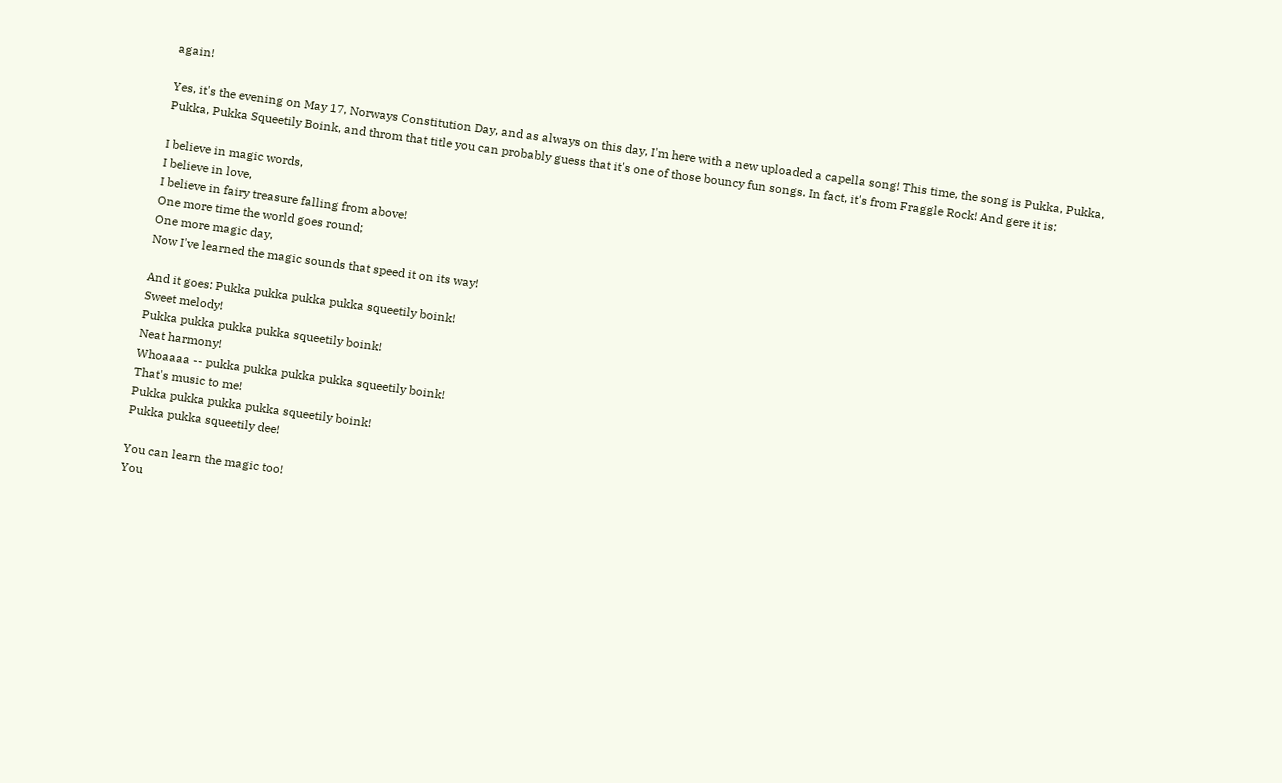again!

Yes, it's the evening on May 17, Norways Constitution Day, and as always on this day, I'm here with a new uploaded a capella song! This time, the song is Pukka, Pukka, Pukka, Pukka Squeetily Boink, and throm that title you can probably guess that it's one of those bouncy fun songs. In fact, it's from Fraggle Rock! And gere it is:

I believe in magic words,
I believe in love,
I believe in fairy treasure falling from above!
One more time the world goes round;
One more magic day,
Now I've learned the magic sounds that speed it on its way!

And it goes: Pukka pukka pukka pukka squeetily boink!
Sweet melody!
Pukka pukka pukka pukka squeetily boink!
Neat harmony!
Whoaaaa -- pukka pukka pukka pukka squeetily boink!
That's music to me!
Pukka pukka pukka pukka squeetily boink!
Pukka pukka squeetily dee!

You can learn the magic too!
You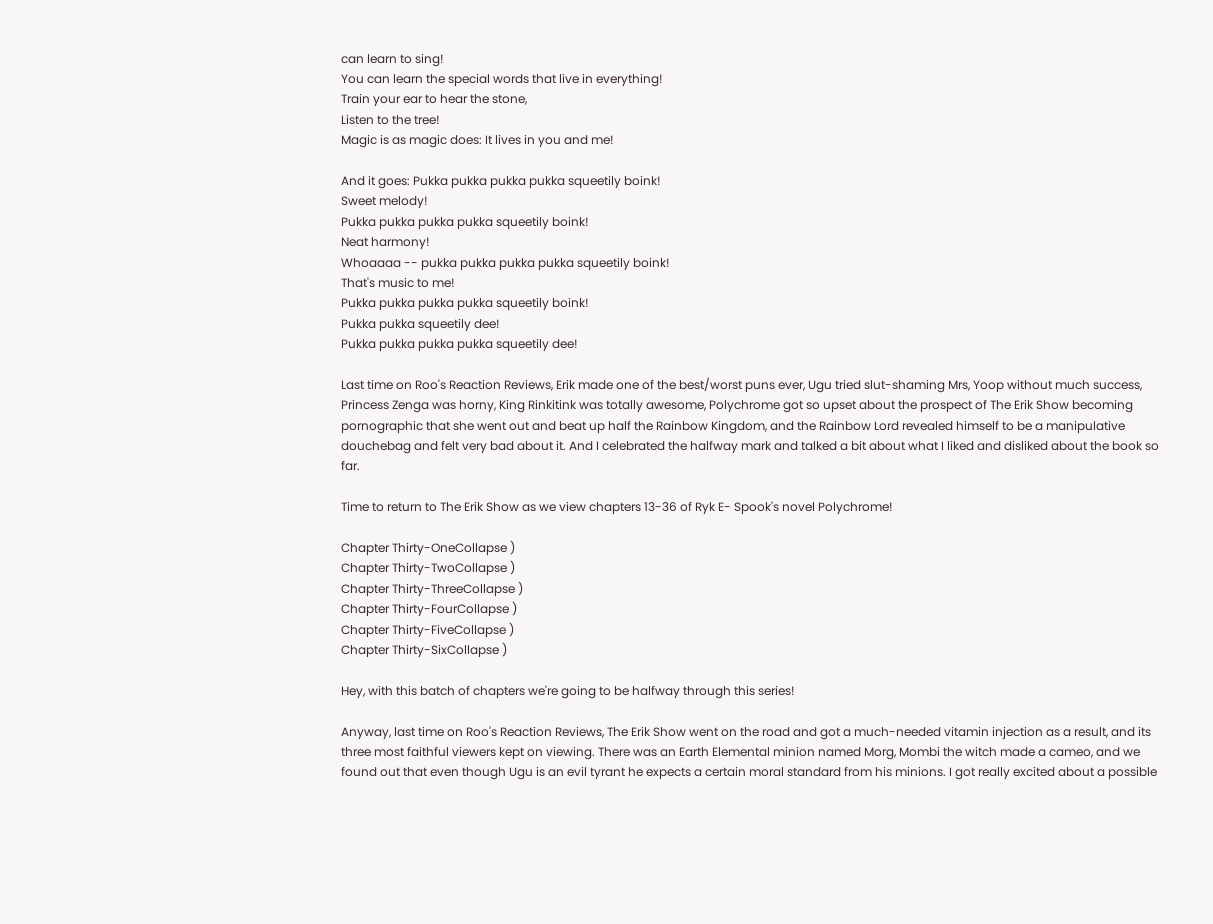can learn to sing!
You can learn the special words that live in everything!
Train your ear to hear the stone,
Listen to the tree!
Magic is as magic does: It lives in you and me!

And it goes: Pukka pukka pukka pukka squeetily boink!
Sweet melody!
Pukka pukka pukka pukka squeetily boink!
Neat harmony!
Whoaaaa -- pukka pukka pukka pukka squeetily boink!
That's music to me!
Pukka pukka pukka pukka squeetily boink!
Pukka pukka squeetily dee!
Pukka pukka pukka pukka squeetily dee!

Last time on Roo's Reaction Reviews, Erik made one of the best/worst puns ever, Ugu tried slut-shaming Mrs, Yoop without much success, Princess Zenga was horny, King Rinkitink was totally awesome, Polychrome got so upset about the prospect of The Erik Show becoming pornographic that she went out and beat up half the Rainbow Kingdom, and the Rainbow Lord revealed himself to be a manipulative douchebag and felt very bad about it. And I celebrated the halfway mark and talked a bit about what I liked and disliked about the book so far.

Time to return to The Erik Show as we view chapters 13-36 of Ryk E- Spook's novel Polychrome!

Chapter Thirty-OneCollapse )
Chapter Thirty-TwoCollapse )
Chapter Thirty-ThreeCollapse )
Chapter Thirty-FourCollapse )
Chapter Thirty-FiveCollapse )
Chapter Thirty-SixCollapse )

Hey, with this batch of chapters we're going to be halfway through this series!

Anyway, last time on Roo's Reaction Reviews, The Erik Show went on the road and got a much-needed vitamin injection as a result, and its three most faithful viewers kept on viewing. There was an Earth Elemental minion named Morg, Mombi the witch made a cameo, and we found out that even though Ugu is an evil tyrant he expects a certain moral standard from his minions. I got really excited about a possible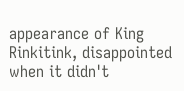appearance of King Rinkitink, disappointed when it didn't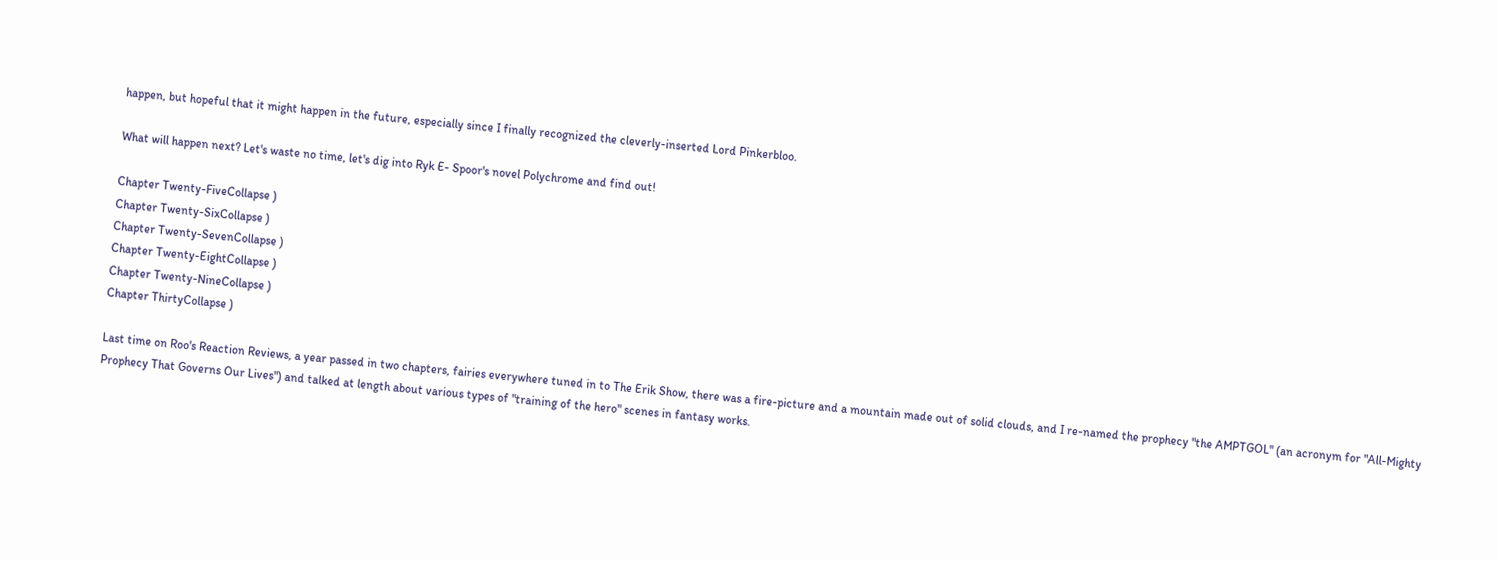happen, but hopeful that it might happen in the future, especially since I finally recognized the cleverly-inserted Lord Pinkerbloo.

What will happen next? Let's waste no time, let's dig into Ryk E- Spoor's novel Polychrome and find out!

Chapter Twenty-FiveCollapse )
Chapter Twenty-SixCollapse )
Chapter Twenty-SevenCollapse )
Chapter Twenty-EightCollapse )
Chapter Twenty-NineCollapse )
Chapter ThirtyCollapse )

Last time on Roo's Reaction Reviews, a year passed in two chapters, fairies everywhere tuned in to The Erik Show, there was a fire-picture and a mountain made out of solid clouds, and I re-named the prophecy "the AMPTGOL" (an acronym for "All-Mighty Prophecy That Governs Our Lives") and talked at length about various types of "training of the hero" scenes in fantasy works.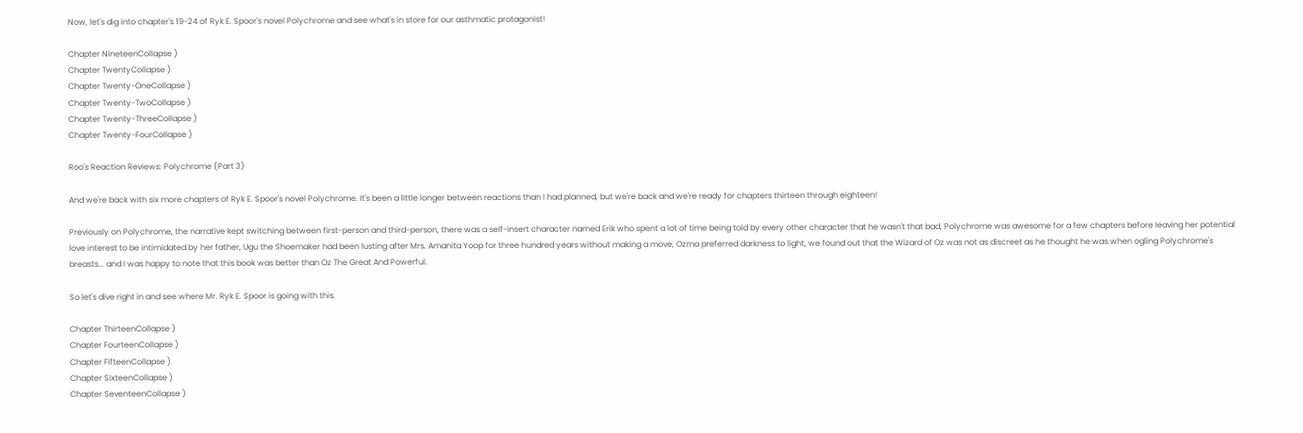Now, let's dig into chapter's 19-24 of Ryk E. Spoor's novel Polychrome and see what's in store for our asthmatic protagonist!

Chapter NineteenCollapse )
Chapter TwentyCollapse )
Chapter Twenty-OneCollapse )
Chapter Twenty-TwoCollapse )
Chapter Twenty-ThreeCollapse )
Chapter Twenty-FourCollapse )

Roo's Reaction Reviews: Polychrome (Part 3)

And we're back with six more chapters of Ryk E. Spoor's novel Polychrome. It's been a little longer between reactions than I had planned, but we're back and we're ready for chapters thirteen through eighteen!

Previously on Polychrome, the narrative kept switching between first-person and third-person, there was a self-insert character named Erik who spent a lot of time being told by every other character that he wasn't that bad, Polychrome was awesome for a few chapters before leaving her potential love interest to be intimidated by her father, Ugu the Shoemaker had been lusting after Mrs. Amanita Yoop for three hundred years without making a move, Ozma preferred darkness to light, we found out that the Wizard of Oz was not as discreet as he thought he was when ogling Polychrome's breasts... and I was happy to note that this book was better than Oz The Great And Powerful.

So let's dive right in and see where Mr. Ryk E. Spoor is going with this.

Chapter ThirteenCollapse )
Chapter FourteenCollapse )
Chapter FifteenCollapse )
Chapter SixteenCollapse )
Chapter SeventeenCollapse )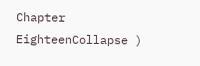Chapter EighteenCollapse )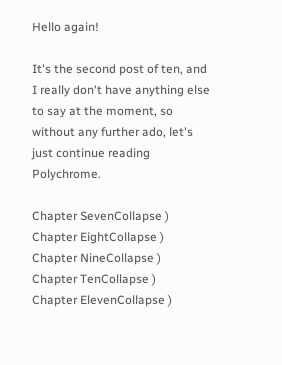Hello again!

It's the second post of ten, and I really don't have anything else to say at the moment, so without any further ado, let's just continue reading Polychrome.

Chapter SevenCollapse )
Chapter EightCollapse )
Chapter NineCollapse )
Chapter TenCollapse )
Chapter ElevenCollapse )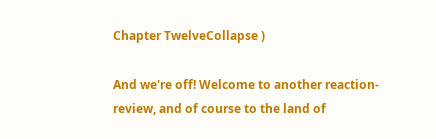Chapter TwelveCollapse )

And we're off! Welcome to another reaction-review, and of course to the land of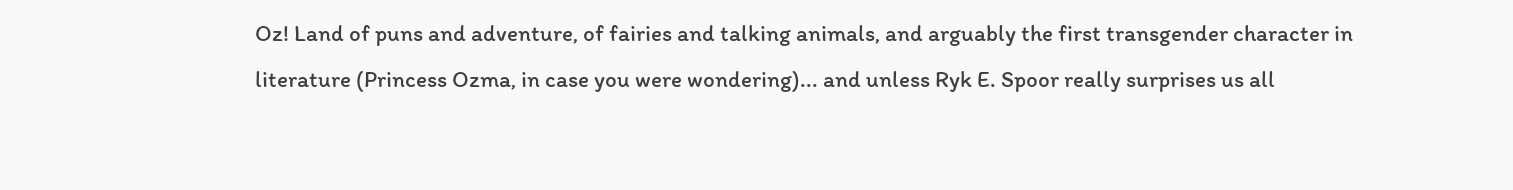Oz! Land of puns and adventure, of fairies and talking animals, and arguably the first transgender character in literature (Princess Ozma, in case you were wondering)... and unless Ryk E. Spoor really surprises us all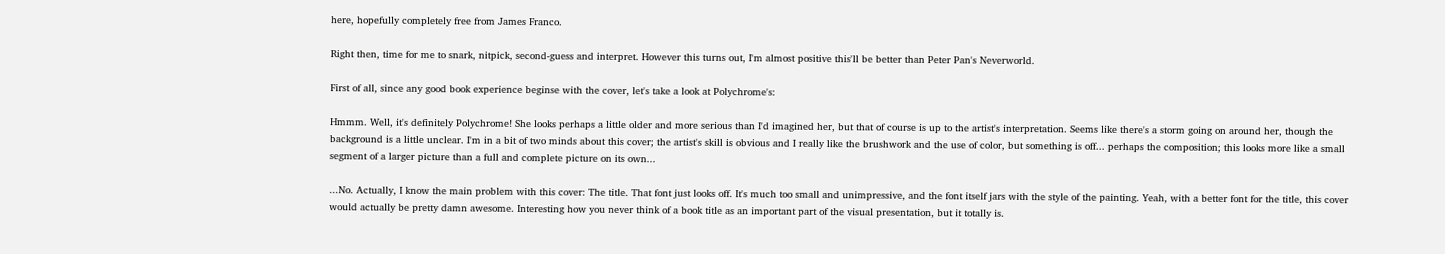here, hopefully completely free from James Franco.

Right then, time for me to snark, nitpick, second-guess and interpret. However this turns out, I'm almost positive this'll be better than Peter Pan's Neverworld.

First of all, since any good book experience beginse with the cover, let's take a look at Polychrome's:

Hmmm. Well, it's definitely Polychrome! She looks perhaps a little older and more serious than I'd imagined her, but that of course is up to the artist's interpretation. Seems like there's a storm going on around her, though the background is a little unclear. I'm in a bit of two minds about this cover; the artist's skill is obvious and I really like the brushwork and the use of color, but something is off... perhaps the composition; this looks more like a small segment of a larger picture than a full and complete picture on its own...

...No. Actually, I know the main problem with this cover: The title. That font just looks off. It's much too small and unimpressive, and the font itself jars with the style of the painting. Yeah, with a better font for the title, this cover would actually be pretty damn awesome. Interesting how you never think of a book title as an important part of the visual presentation, but it totally is.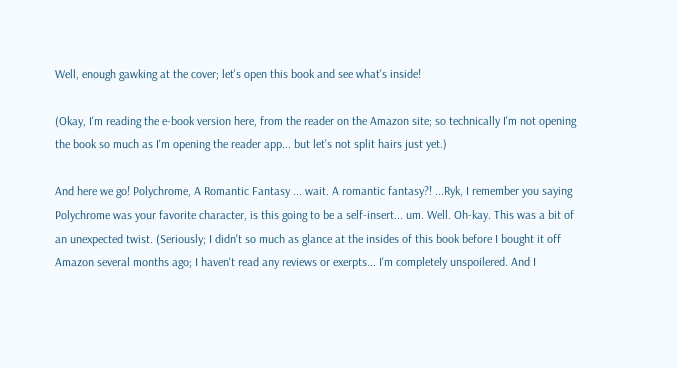Well, enough gawking at the cover; let's open this book and see what's inside!

(Okay, I'm reading the e-book version here, from the reader on the Amazon site; so technically I'm not opening the book so much as I'm opening the reader app... but let's not split hairs just yet.)

And here we go! Polychrome, A Romantic Fantasy ... wait. A romantic fantasy?! ...Ryk, I remember you saying Polychrome was your favorite character, is this going to be a self-insert... um. Well. Oh-kay. This was a bit of an unexpected twist. (Seriously; I didn't so much as glance at the insides of this book before I bought it off Amazon several months ago; I haven't read any reviews or exerpts... I'm completely unspoilered. And I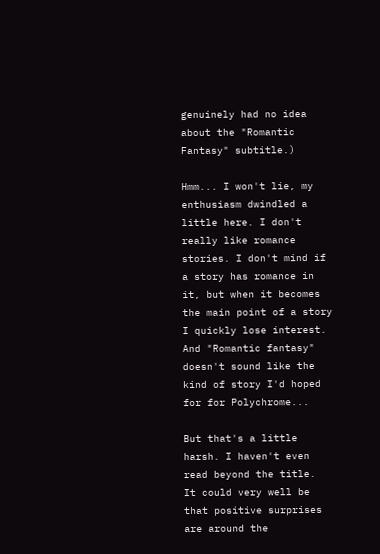genuinely had no idea about the "Romantic Fantasy" subtitle.)

Hmm... I won't lie, my enthusiasm dwindled a little here. I don't really like romance stories. I don't mind if a story has romance in it, but when it becomes the main point of a story I quickly lose interest. And "Romantic fantasy" doesn't sound like the kind of story I'd hoped for for Polychrome...

But that's a little harsh. I haven't even read beyond the title.  It could very well be that positive surprises are around the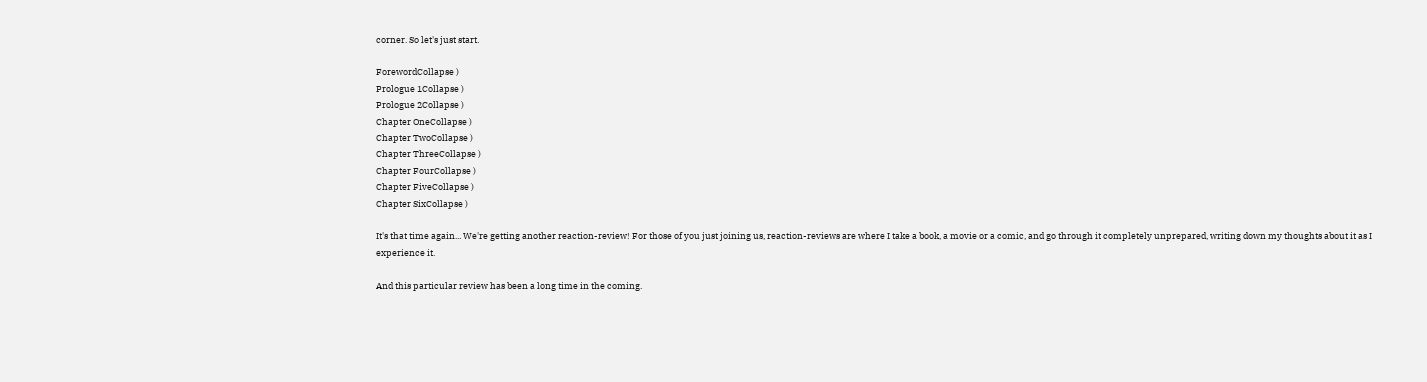corner. So let's just start.

ForewordCollapse )
Prologue 1Collapse )
Prologue 2Collapse )
Chapter OneCollapse )
Chapter TwoCollapse )
Chapter ThreeCollapse )
Chapter FourCollapse )
Chapter FiveCollapse )
Chapter SixCollapse )

It's that time again... We're getting another reaction-review! For those of you just joining us, reaction-reviews are where I take a book, a movie or a comic, and go through it completely unprepared, writing down my thoughts about it as I experience it.

And this particular review has been a long time in the coming.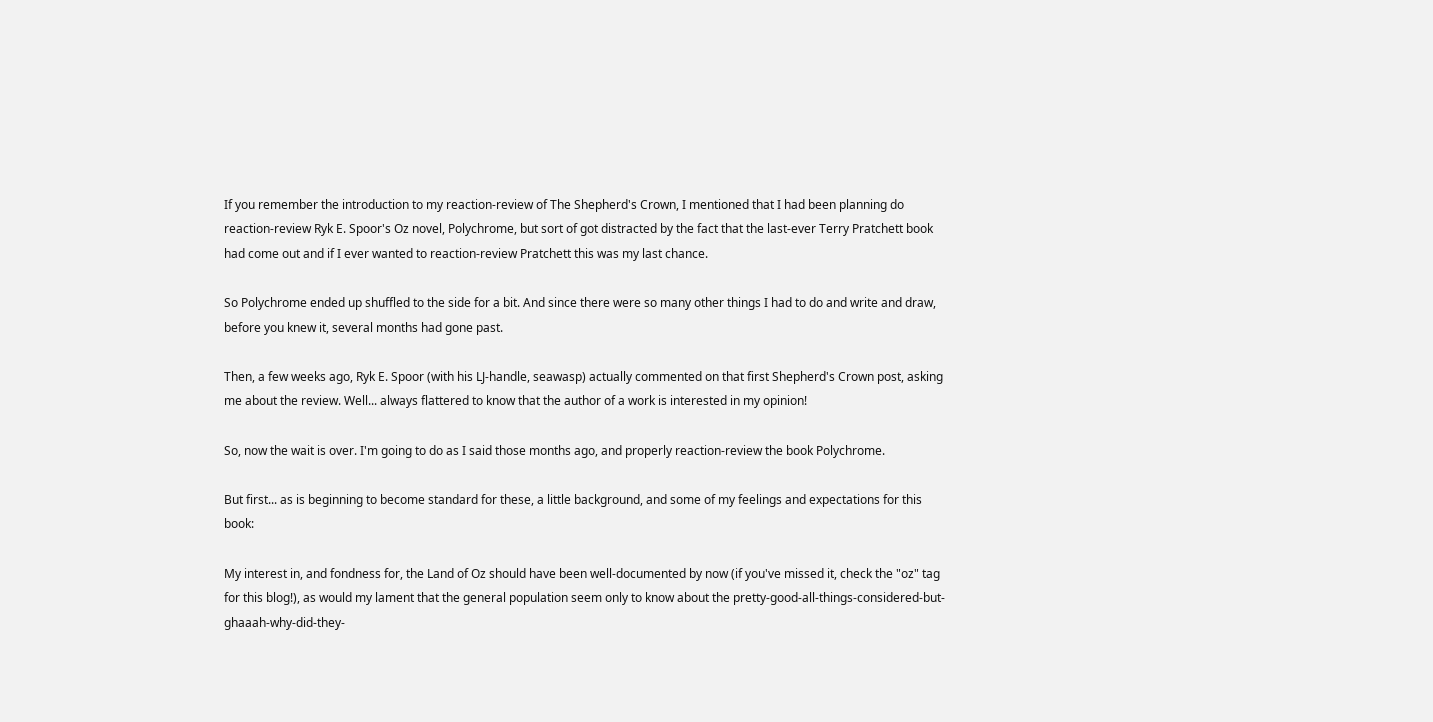If you remember the introduction to my reaction-review of The Shepherd's Crown, I mentioned that I had been planning do reaction-review Ryk E. Spoor's Oz novel, Polychrome, but sort of got distracted by the fact that the last-ever Terry Pratchett book had come out and if I ever wanted to reaction-review Pratchett this was my last chance.

So Polychrome ended up shuffled to the side for a bit. And since there were so many other things I had to do and write and draw, before you knew it, several months had gone past.

Then, a few weeks ago, Ryk E. Spoor (with his LJ-handle, seawasp) actually commented on that first Shepherd's Crown post, asking me about the review. Well... always flattered to know that the author of a work is interested in my opinion!

So, now the wait is over. I'm going to do as I said those months ago, and properly reaction-review the book Polychrome.

But first... as is beginning to become standard for these, a little background, and some of my feelings and expectations for this book:

My interest in, and fondness for, the Land of Oz should have been well-documented by now (if you've missed it, check the "oz" tag for this blog!), as would my lament that the general population seem only to know about the pretty-good-all-things-considered-but-ghaaah-why-did-they-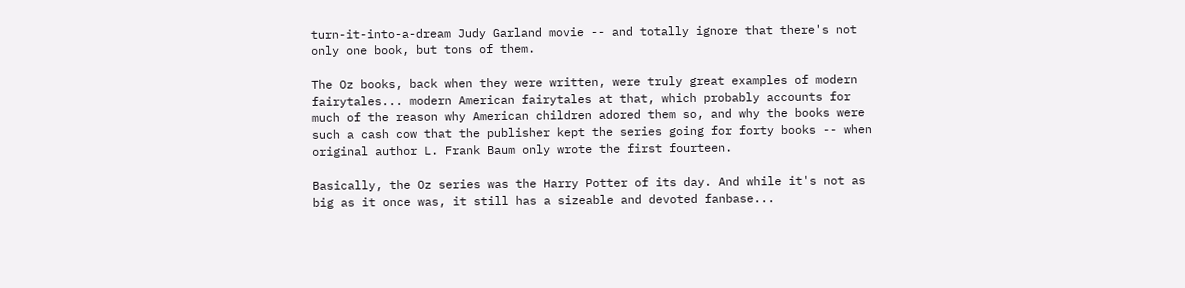turn-it-into-a-dream Judy Garland movie -- and totally ignore that there's not only one book, but tons of them.

The Oz books, back when they were written, were truly great examples of modern fairytales... modern American fairytales at that, which probably accounts for much of the reason why American children adored them so, and why the books were such a cash cow that the publisher kept the series going for forty books -- when original author L. Frank Baum only wrote the first fourteen.

Basically, the Oz series was the Harry Potter of its day. And while it's not as big as it once was, it still has a sizeable and devoted fanbase...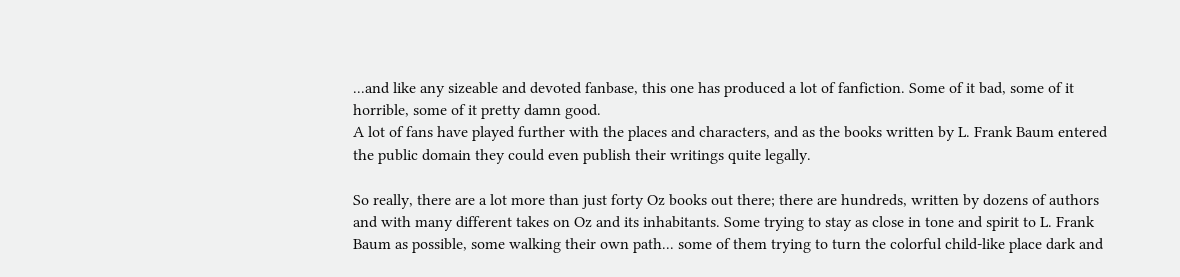...and like any sizeable and devoted fanbase, this one has produced a lot of fanfiction. Some of it bad, some of it horrible, some of it pretty damn good.
A lot of fans have played further with the places and characters, and as the books written by L. Frank Baum entered the public domain they could even publish their writings quite legally.

So really, there are a lot more than just forty Oz books out there; there are hundreds, written by dozens of authors and with many different takes on Oz and its inhabitants. Some trying to stay as close in tone and spirit to L. Frank Baum as possible, some walking their own path... some of them trying to turn the colorful child-like place dark and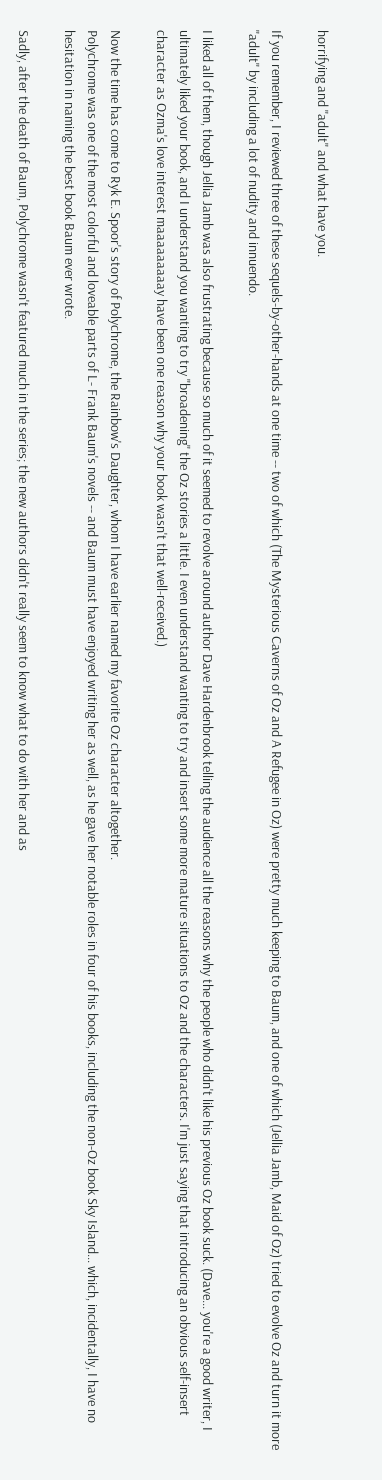horrifying and "adult" and what have you.

If you remember, I reviewed three of these sequels-by-other-hands at one time -- two of which (The Mysterious Caverns of Oz and A Refugee in Oz) were pretty much keeping to Baum, and one of which (Jellia Jamb, Maid of Oz) tried to evolve Oz and turn it more "adult" by including a lot of nudity and innuendo.

I liked all of them, though Jellia Jamb was also frustrating because so much of it seemed to revolve around author Dave Hardenbrook telling the audience all the reasons why the people who didn't like his previous Oz book suck. (Dave... you're a good writer, I ultimately liked your book, and I understand you wanting to try "broadening" the Oz stories a little. I even understand wanting to try and insert some more mature situations to Oz and the characters. I'm just saying that introducing an obvious self-insert character as Ozma's love interest maaaaaaaaay have been one reason why your book wasn't that well-received.)

Now the time has come to Ryk E. Spoor's story of Polychrome, the Rainbow's Daughter, whom I have earlier named my favorite Oz character altogether.
Polychrome was one of the most colorful and loveable parts of L- Frank Baum's novels -- and Baum must have enjoyed writing her as well, as he gave her notable roles in four of his books, including the non-Oz book Sky Island... which, incidentally, I have no hesitation in naming the best book Baum ever wrote.

Sadly, after the death of Baum, Polychrome wasn't featured much in the series; the new authors didn't really seem to know what to do with her and as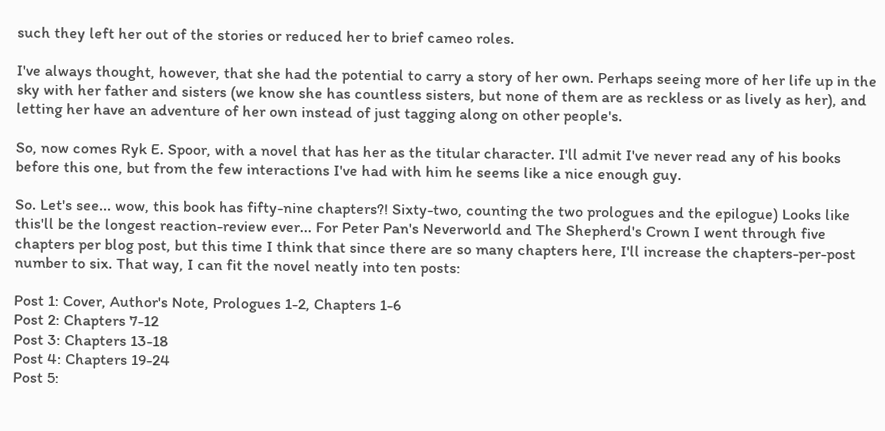such they left her out of the stories or reduced her to brief cameo roles.

I've always thought, however, that she had the potential to carry a story of her own. Perhaps seeing more of her life up in the sky with her father and sisters (we know she has countless sisters, but none of them are as reckless or as lively as her), and letting her have an adventure of her own instead of just tagging along on other people's.

So, now comes Ryk E. Spoor, with a novel that has her as the titular character. I'll admit I've never read any of his books before this one, but from the few interactions I've had with him he seems like a nice enough guy.

So. Let's see... wow, this book has fifty-nine chapters?! Sixty-two, counting the two prologues and the epilogue) Looks like this'll be the longest reaction-review ever... For Peter Pan's Neverworld and The Shepherd's Crown I went through five chapters per blog post, but this time I think that since there are so many chapters here, I'll increase the chapters-per-post number to six. That way, I can fit the novel neatly into ten posts:

Post 1: Cover, Author's Note, Prologues 1-2, Chapters 1-6
Post 2: Chapters 7-12
Post 3: Chapters 13-18
Post 4: Chapters 19-24
Post 5: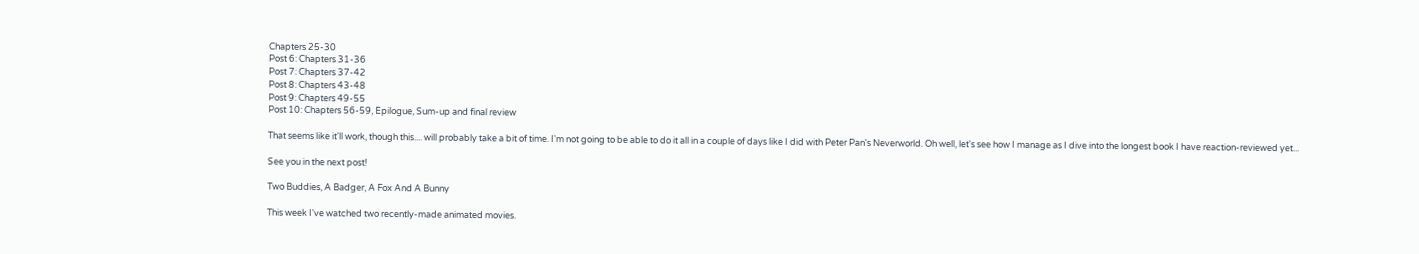Chapters 25-30
Post 6: Chapters 31-36
Post 7: Chapters 37-42
Post 8: Chapters 43-48
Post 9: Chapters 49-55
Post 10: Chapters 56-59, Epilogue, Sum-up and final review

That seems like it'll work, though this.... will probably take a bit of time. I'm not going to be able to do it all in a couple of days like I did with Peter Pan's Neverworld. Oh well, let's see how I manage as I dive into the longest book I have reaction-reviewed yet...

See you in the next post!

Two Buddies, A Badger, A Fox And A Bunny

This week I've watched two recently-made animated movies.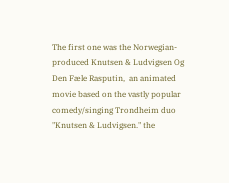The first one was the Norwegian-produced Knutsen & Ludvigsen Og Den Fæle Rasputin,  an animated movie based on the vastly popular comedy/singing Trondheim duo "Knutsen & Ludvigsen." the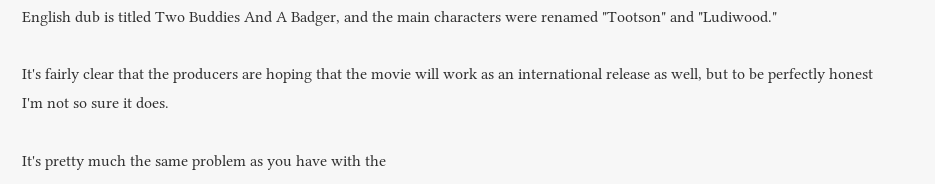English dub is titled Two Buddies And A Badger, and the main characters were renamed "Tootson" and "Ludiwood."

It's fairly clear that the producers are hoping that the movie will work as an international release as well, but to be perfectly honest I'm not so sure it does.

It's pretty much the same problem as you have with the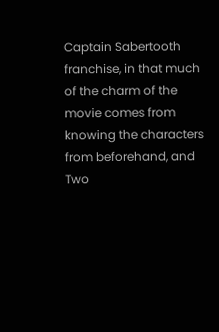Captain Sabertooth franchise, in that much of the charm of the movie comes from knowing the characters from beforehand, and Two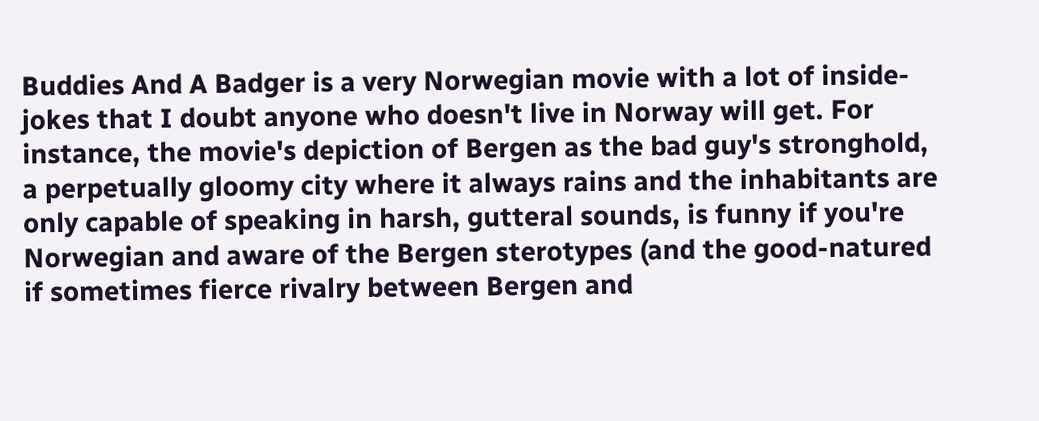Buddies And A Badger is a very Norwegian movie with a lot of inside-jokes that I doubt anyone who doesn't live in Norway will get. For instance, the movie's depiction of Bergen as the bad guy's stronghold, a perpetually gloomy city where it always rains and the inhabitants are only capable of speaking in harsh, gutteral sounds, is funny if you're Norwegian and aware of the Bergen sterotypes (and the good-natured if sometimes fierce rivalry between Bergen and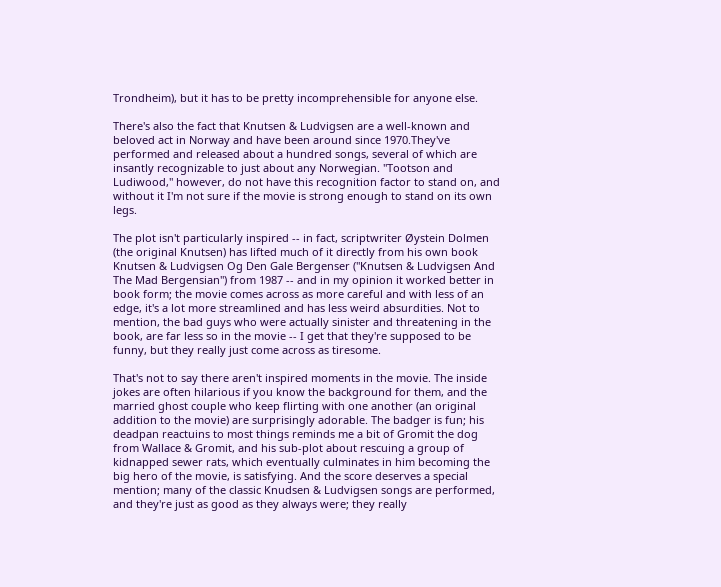Trondheim), but it has to be pretty incomprehensible for anyone else.

There's also the fact that Knutsen & Ludvigsen are a well-known and beloved act in Norway and have been around since 1970.They've performed and released about a hundred songs, several of which are insantly recognizable to just about any Norwegian. "Tootson and Ludiwood," however, do not have this recognition factor to stand on, and without it I'm not sure if the movie is strong enough to stand on its own legs.

The plot isn't particularly inspired -- in fact, scriptwriter Øystein Dolmen (the original Knutsen) has lifted much of it directly from his own book Knutsen & Ludvigsen Og Den Gale Bergenser ("Knutsen & Ludvigsen And The Mad Bergensian") from 1987 -- and in my opinion it worked better in book form; the movie comes across as more careful and with less of an edge, it's a lot more streamlined and has less weird absurdities. Not to mention, the bad guys who were actually sinister and threatening in the book, are far less so in the movie -- I get that they're supposed to be funny, but they really just come across as tiresome.

That's not to say there aren't inspired moments in the movie. The inside jokes are often hilarious if you know the background for them, and the married ghost couple who keep flirting with one another (an original addition to the movie) are surprisingly adorable. The badger is fun; his deadpan reactuins to most things reminds me a bit of Gromit the dog from Wallace & Gromit, and his sub-plot about rescuing a group of kidnapped sewer rats, which eventually culminates in him becoming the big hero of the movie, is satisfying. And the score deserves a special mention; many of the classic Knudsen & Ludvigsen songs are performed, and they're just as good as they always were; they really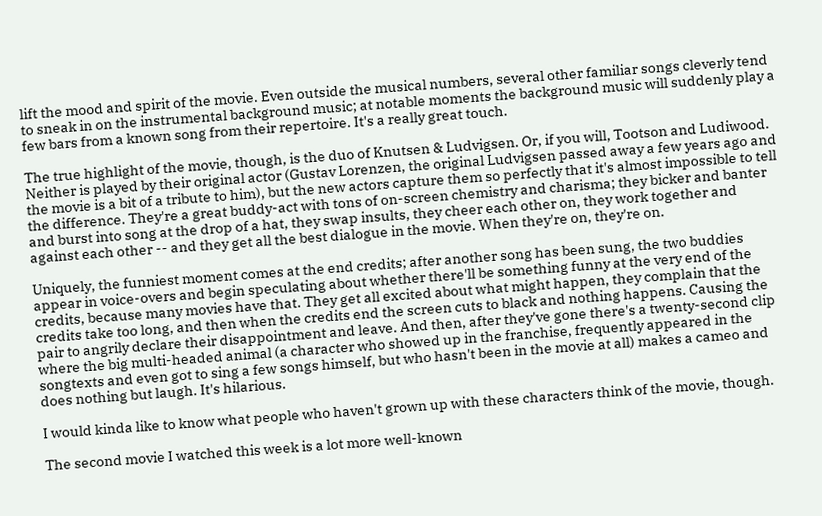lift the mood and spirit of the movie. Even outside the musical numbers, several other familiar songs cleverly tend to sneak in on the instrumental background music; at notable moments the background music will suddenly play a few bars from a known song from their repertoire. It's a really great touch.

The true highlight of the movie, though, is the duo of Knutsen & Ludvigsen. Or, if you will, Tootson and Ludiwood. Neither is played by their original actor (Gustav Lorenzen, the original Ludvigsen passed away a few years ago and the movie is a bit of a tribute to him), but the new actors capture them so perfectly that it's almost impossible to tell the difference. They're a great buddy-act with tons of on-screen chemistry and charisma; they bicker and banter and burst into song at the drop of a hat, they swap insults, they cheer each other on, they work together and against each other -- and they get all the best dialogue in the movie. When they're on, they're on.

Uniquely, the funniest moment comes at the end credits; after another song has been sung, the two buddies appear in voice-overs and begin speculating about whether there'll be something funny at the very end of the credits, because many movies have that. They get all excited about what might happen, they complain that the credits take too long, and then when the credits end the screen cuts to black and nothing happens. Causing the pair to angrily declare their disappointment and leave. And then, after they've gone there's a twenty-second clip where the big multi-headed animal (a character who showed up in the franchise, frequently appeared in the songtexts and even got to sing a few songs himself, but who hasn't been in the movie at all) makes a cameo and does nothing but laugh. It's hilarious.

I would kinda like to know what people who haven't grown up with these characters think of the movie, though.

The second movie I watched this week is a lot more well-known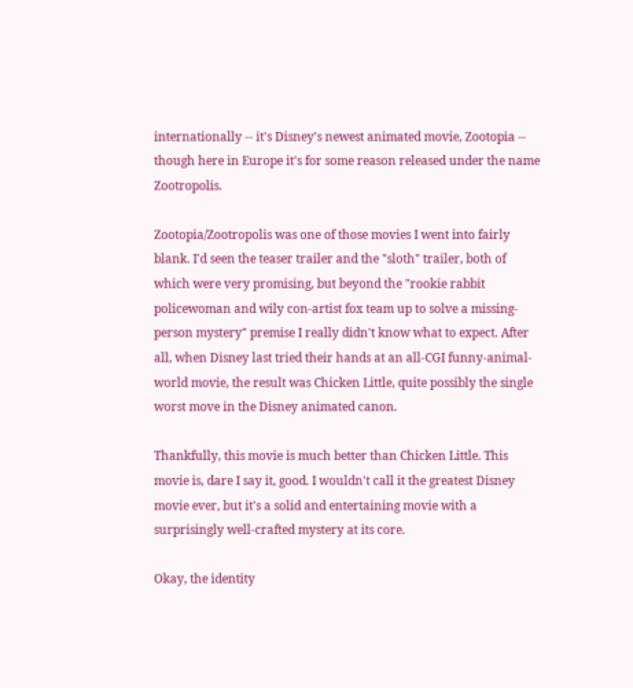internationally -- it's Disney's newest animated movie, Zootopia -- though here in Europe it's for some reason released under the name Zootropolis.

Zootopia/Zootropolis was one of those movies I went into fairly blank. I'd seen the teaser trailer and the "sloth" trailer, both of which were very promising, but beyond the "rookie rabbit policewoman and wily con-artist fox team up to solve a missing-person mystery" premise I really didn't know what to expect. After all, when Disney last tried their hands at an all-CGI funny-animal-world movie, the result was Chicken Little, quite possibly the single worst move in the Disney animated canon.

Thankfully, this movie is much better than Chicken Little. This movie is, dare I say it, good. I wouldn't call it the greatest Disney movie ever, but it's a solid and entertaining movie with a surprisingly well-crafted mystery at its core.

Okay, the identity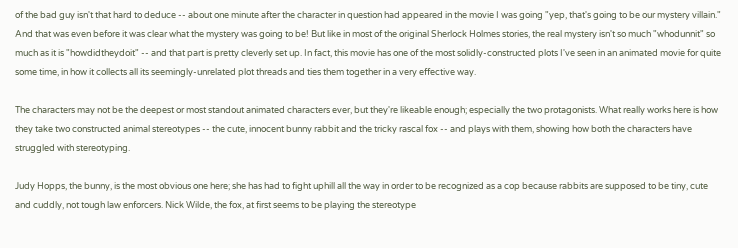of the bad guy isn't that hard to deduce -- about one minute after the character in question had appeared in the movie I was going "yep, that's going to be our mystery villain." And that was even before it was clear what the mystery was going to be! But like in most of the original Sherlock Holmes stories, the real mystery isn't so much "whodunnit" so much as it is "howdidtheydoit" -- and that part is pretty cleverly set up. In fact, this movie has one of the most solidly-constructed plots I've seen in an animated movie for quite some time, in how it collects all its seemingly-unrelated plot threads and ties them together in a very effective way.

The characters may not be the deepest or most standout animated characters ever, but they're likeable enough; especially the two protagonists. What really works here is how they take two constructed animal stereotypes -- the cute, innocent bunny rabbit and the tricky rascal fox -- and plays with them, showing how both the characters have struggled with stereotyping.

Judy Hopps, the bunny, is the most obvious one here; she has had to fight uphill all the way in order to be recognized as a cop because rabbits are supposed to be tiny, cute and cuddly, not tough law enforcers. Nick Wilde, the fox, at first seems to be playing the stereotype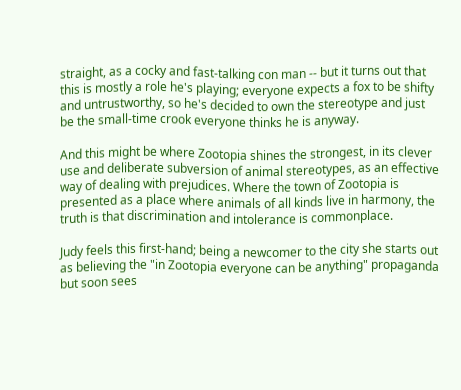straight, as a cocky and fast-talking con man -- but it turns out that this is mostly a role he's playing; everyone expects a fox to be shifty and untrustworthy, so he's decided to own the stereotype and just be the small-time crook everyone thinks he is anyway.

And this might be where Zootopia shines the strongest, in its clever use and deliberate subversion of animal stereotypes, as an effective way of dealing with prejudices. Where the town of Zootopia is presented as a place where animals of all kinds live in harmony, the truth is that discrimination and intolerance is commonplace.

Judy feels this first-hand; being a newcomer to the city she starts out as believing the "in Zootopia everyone can be anything" propaganda but soon sees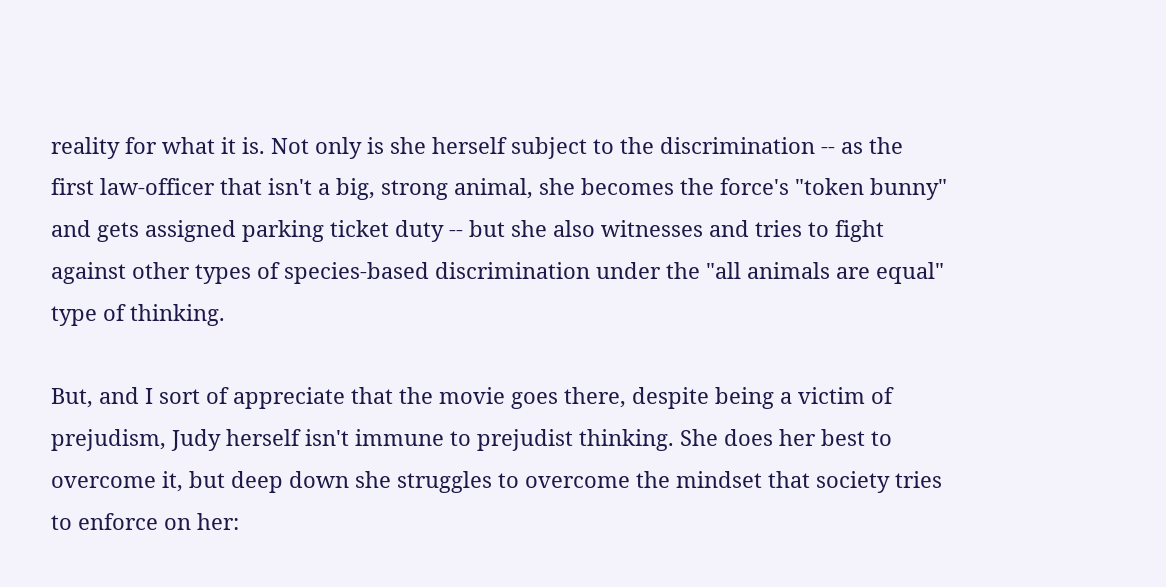reality for what it is. Not only is she herself subject to the discrimination -- as the first law-officer that isn't a big, strong animal, she becomes the force's "token bunny" and gets assigned parking ticket duty -- but she also witnesses and tries to fight against other types of species-based discrimination under the "all animals are equal" type of thinking.

But, and I sort of appreciate that the movie goes there, despite being a victim of prejudism, Judy herself isn't immune to prejudist thinking. She does her best to overcome it, but deep down she struggles to overcome the mindset that society tries to enforce on her: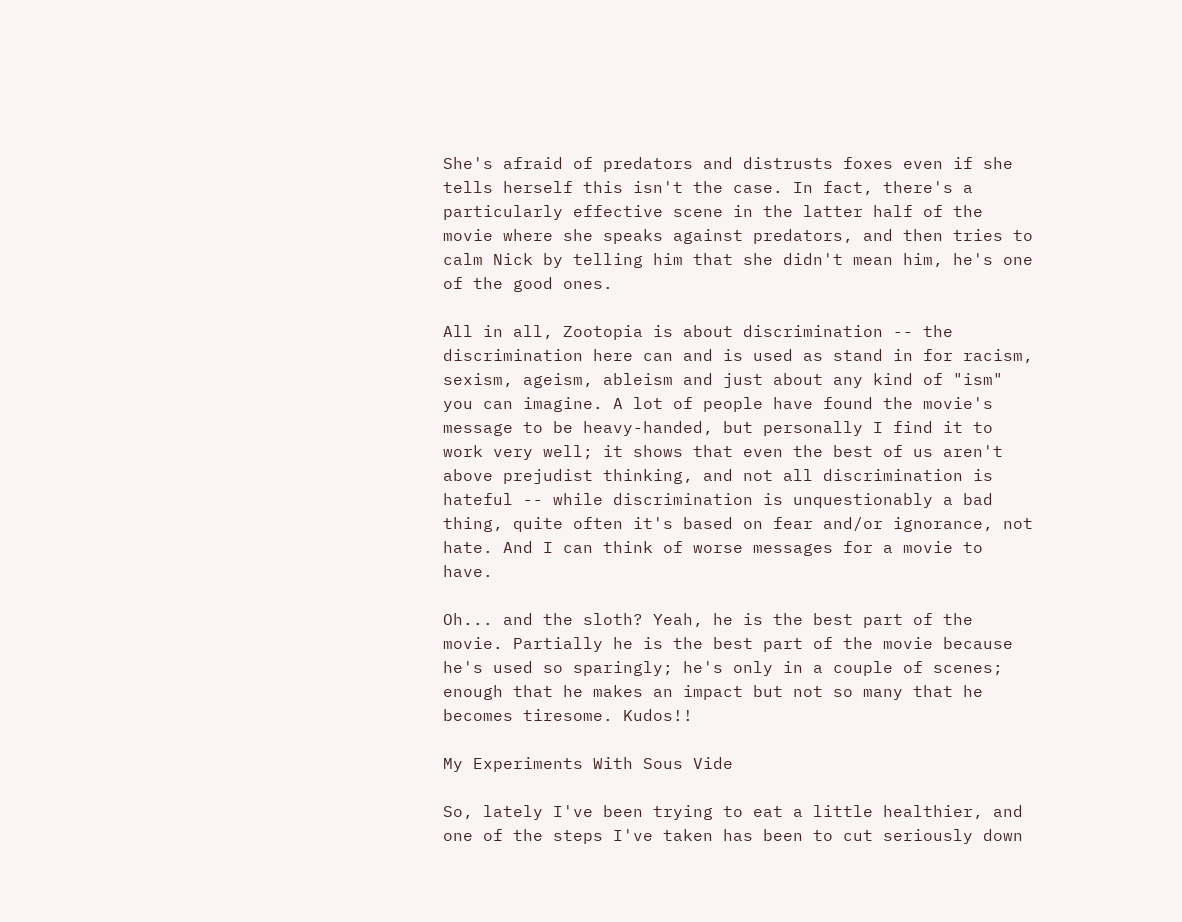She's afraid of predators and distrusts foxes even if she tells herself this isn't the case. In fact, there's a particularly effective scene in the latter half of the movie where she speaks against predators, and then tries to calm Nick by telling him that she didn't mean him, he's one of the good ones.

All in all, Zootopia is about discrimination -- the discrimination here can and is used as stand in for racism, sexism, ageism, ableism and just about any kind of "ism" you can imagine. A lot of people have found the movie's message to be heavy-handed, but personally I find it to work very well; it shows that even the best of us aren't above prejudist thinking, and not all discrimination is hateful -- while discrimination is unquestionably a bad thing, quite often it's based on fear and/or ignorance, not hate. And I can think of worse messages for a movie to have.

Oh... and the sloth? Yeah, he is the best part of the movie. Partially he is the best part of the movie because he's used so sparingly; he's only in a couple of scenes; enough that he makes an impact but not so many that he becomes tiresome. Kudos!!

My Experiments With Sous Vide

So, lately I've been trying to eat a little healthier, and one of the steps I've taken has been to cut seriously down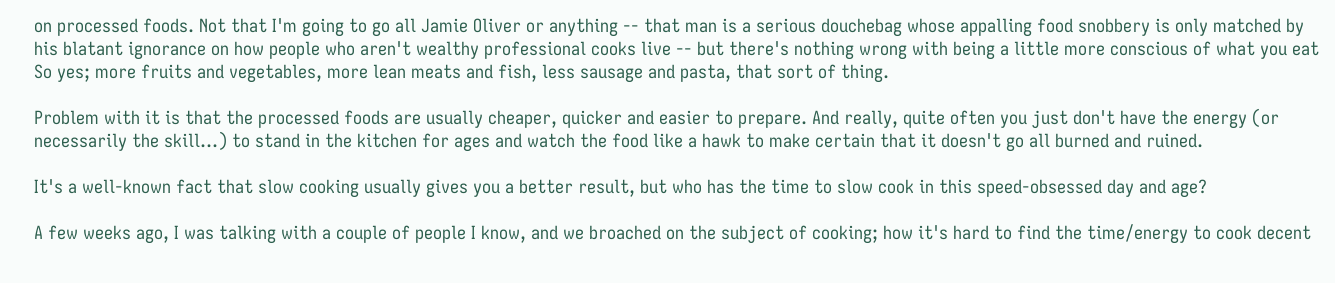on processed foods. Not that I'm going to go all Jamie Oliver or anything -- that man is a serious douchebag whose appalling food snobbery is only matched by his blatant ignorance on how people who aren't wealthy professional cooks live -- but there's nothing wrong with being a little more conscious of what you eat
So yes; more fruits and vegetables, more lean meats and fish, less sausage and pasta, that sort of thing.

Problem with it is that the processed foods are usually cheaper, quicker and easier to prepare. And really, quite often you just don't have the energy (or necessarily the skill...) to stand in the kitchen for ages and watch the food like a hawk to make certain that it doesn't go all burned and ruined.

It's a well-known fact that slow cooking usually gives you a better result, but who has the time to slow cook in this speed-obsessed day and age?

A few weeks ago, I was talking with a couple of people I know, and we broached on the subject of cooking; how it's hard to find the time/energy to cook decent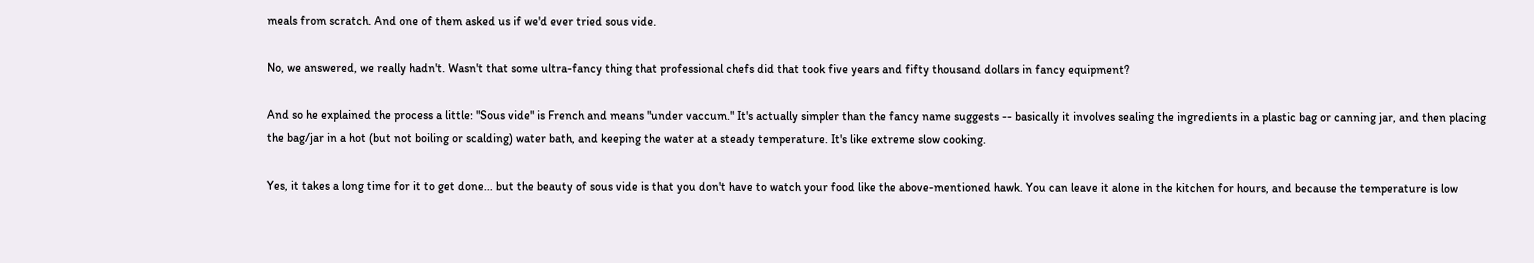meals from scratch. And one of them asked us if we'd ever tried sous vide.

No, we answered, we really hadn't. Wasn't that some ultra-fancy thing that professional chefs did that took five years and fifty thousand dollars in fancy equipment?

And so he explained the process a little: "Sous vide" is French and means "under vaccum." It's actually simpler than the fancy name suggests -- basically it involves sealing the ingredients in a plastic bag or canning jar, and then placing the bag/jar in a hot (but not boiling or scalding) water bath, and keeping the water at a steady temperature. It's like extreme slow cooking.

Yes, it takes a long time for it to get done... but the beauty of sous vide is that you don't have to watch your food like the above-mentioned hawk. You can leave it alone in the kitchen for hours, and because the temperature is low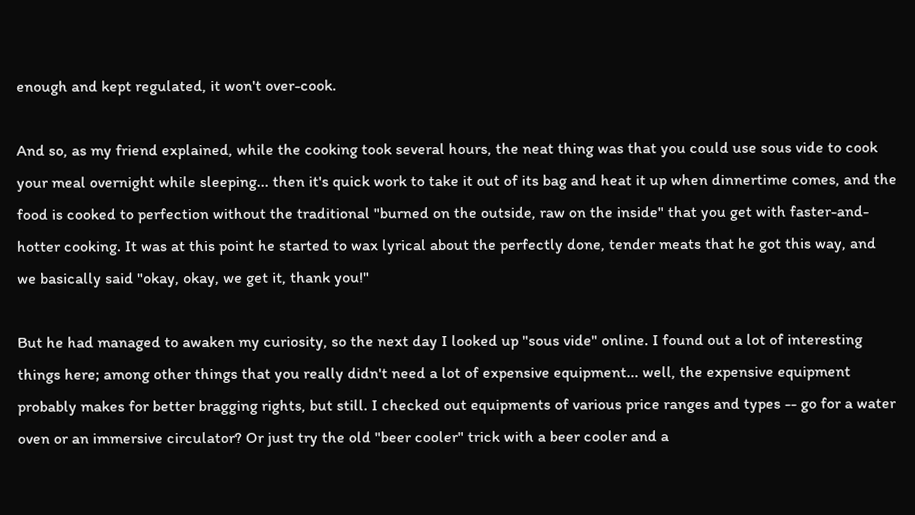enough and kept regulated, it won't over-cook.

And so, as my friend explained, while the cooking took several hours, the neat thing was that you could use sous vide to cook your meal overnight while sleeping... then it's quick work to take it out of its bag and heat it up when dinnertime comes, and the food is cooked to perfection without the traditional "burned on the outside, raw on the inside" that you get with faster-and-hotter cooking. It was at this point he started to wax lyrical about the perfectly done, tender meats that he got this way, and we basically said "okay, okay, we get it, thank you!"

But he had managed to awaken my curiosity, so the next day I looked up "sous vide" online. I found out a lot of interesting things here; among other things that you really didn't need a lot of expensive equipment... well, the expensive equipment probably makes for better bragging rights, but still. I checked out equipments of various price ranges and types -- go for a water oven or an immersive circulator? Or just try the old "beer cooler" trick with a beer cooler and a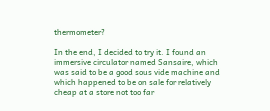thermometer?

In the end, I decided to try it. I found an immersive circulator named Sansaire, which was said to be a good sous vide machine and which happened to be on sale for relatively cheap at a store not too far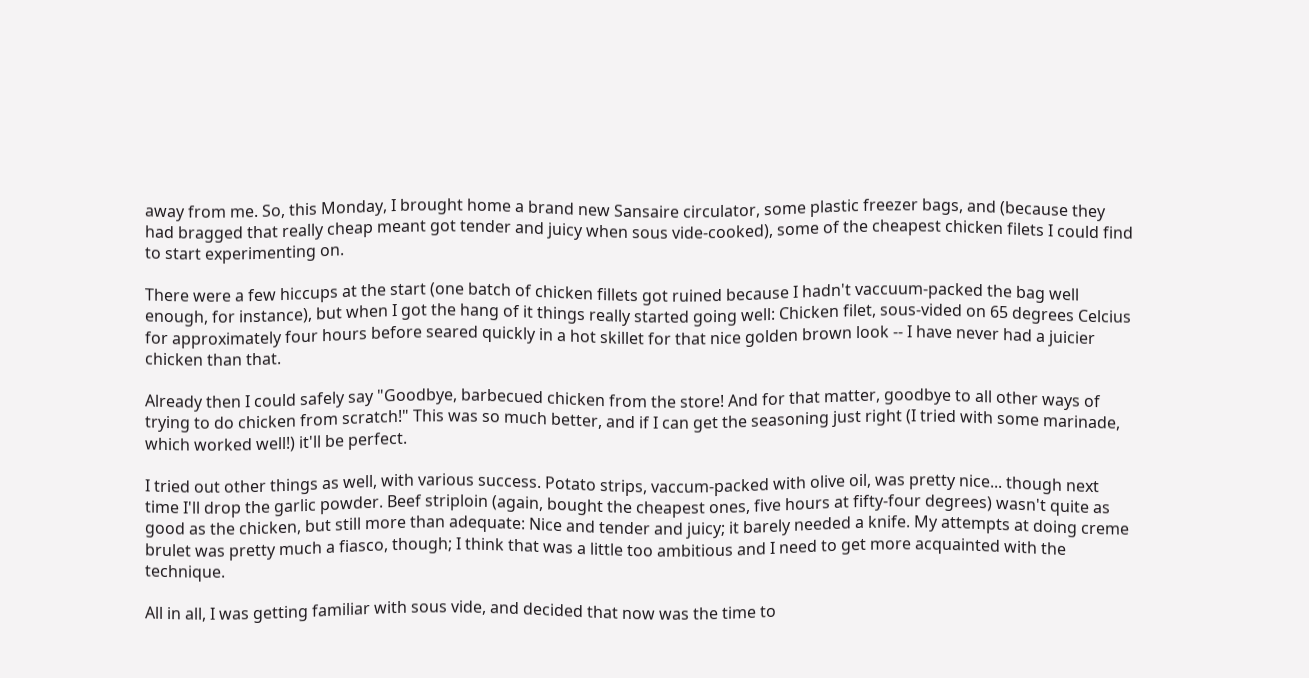away from me. So, this Monday, I brought home a brand new Sansaire circulator, some plastic freezer bags, and (because they had bragged that really cheap meant got tender and juicy when sous vide-cooked), some of the cheapest chicken filets I could find to start experimenting on.

There were a few hiccups at the start (one batch of chicken fillets got ruined because I hadn't vaccuum-packed the bag well enough, for instance), but when I got the hang of it things really started going well: Chicken filet, sous-vided on 65 degrees Celcius for approximately four hours before seared quickly in a hot skillet for that nice golden brown look -- I have never had a juicier chicken than that.

Already then I could safely say "Goodbye, barbecued chicken from the store! And for that matter, goodbye to all other ways of trying to do chicken from scratch!" This was so much better, and if I can get the seasoning just right (I tried with some marinade, which worked well!) it'll be perfect.

I tried out other things as well, with various success. Potato strips, vaccum-packed with olive oil, was pretty nice... though next time I'll drop the garlic powder. Beef striploin (again, bought the cheapest ones, five hours at fifty-four degrees) wasn't quite as good as the chicken, but still more than adequate: Nice and tender and juicy; it barely needed a knife. My attempts at doing creme brulet was pretty much a fiasco, though; I think that was a little too ambitious and I need to get more acquainted with the technique.

All in all, I was getting familiar with sous vide, and decided that now was the time to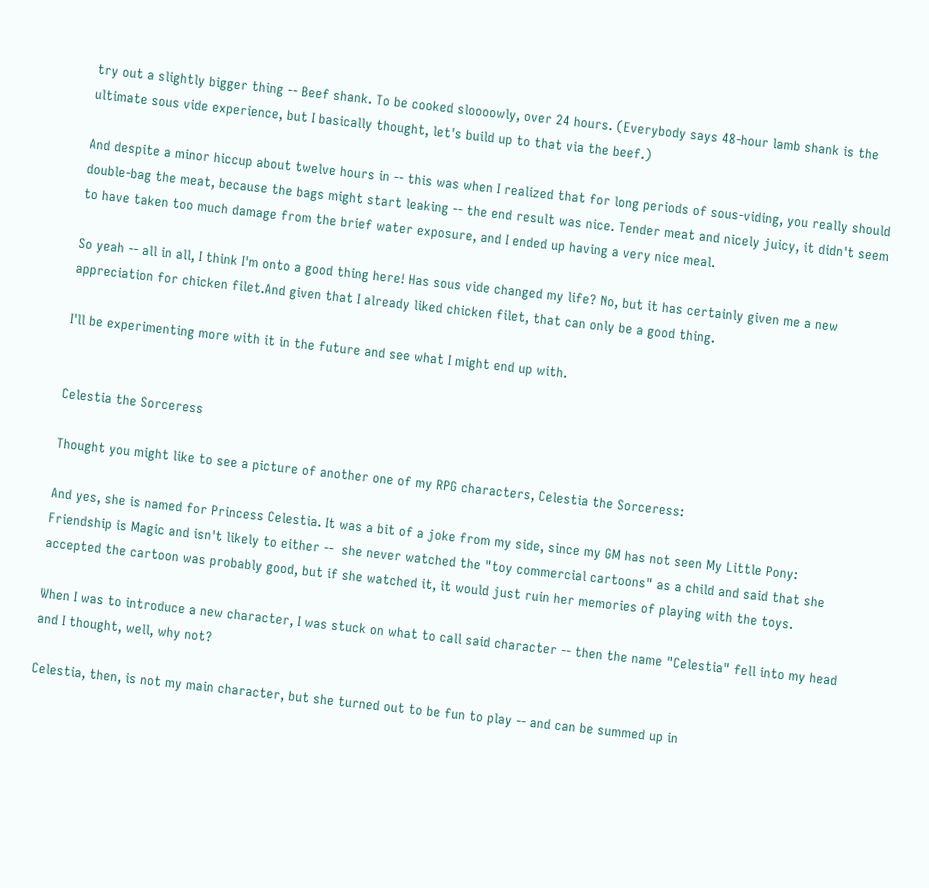try out a slightly bigger thing -- Beef shank. To be cooked sloooowly, over 24 hours. (Everybody says 48-hour lamb shank is the ultimate sous vide experience, but I basically thought, let's build up to that via the beef.)

And despite a minor hiccup about twelve hours in -- this was when I realized that for long periods of sous-viding, you really should double-bag the meat, because the bags might start leaking -- the end result was nice. Tender meat and nicely juicy, it didn't seem to have taken too much damage from the brief water exposure, and I ended up having a very nice meal.

So yeah -- all in all, I think I'm onto a good thing here! Has sous vide changed my life? No, but it has certainly given me a new appreciation for chicken filet.And given that I already liked chicken filet, that can only be a good thing.

I'll be experimenting more with it in the future and see what I might end up with.


Celestia the Sorceress

Thought you might like to see a picture of another one of my RPG characters, Celestia the Sorceress:

And yes, she is named for Princess Celestia. It was a bit of a joke from my side, since my GM has not seen My Little Pony: Friendship is Magic and isn't likely to either --  she never watched the "toy commercial cartoons" as a child and said that she accepted the cartoon was probably good, but if she watched it, it would just ruin her memories of playing with the toys.

When I was to introduce a new character, I was stuck on what to call said character -- then the name "Celestia" fell into my head and I thought, well, why not?

Celestia, then, is not my main character, but she turned out to be fun to play -- and can be summed up in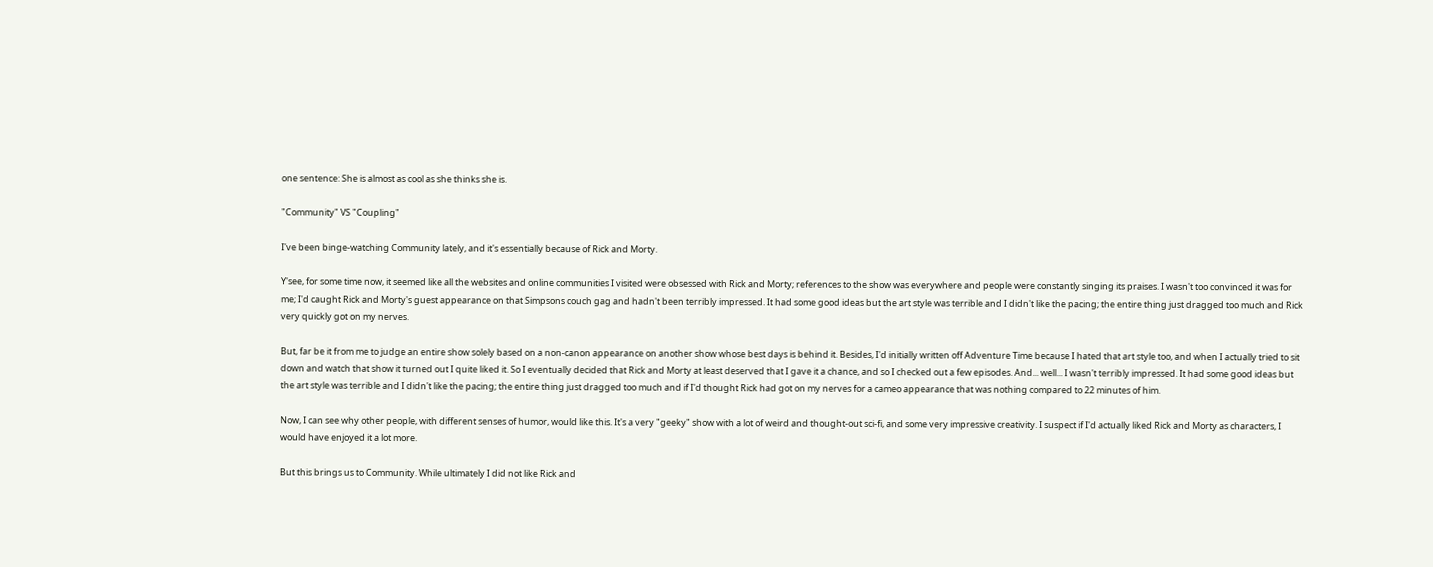one sentence: She is almost as cool as she thinks she is.

"Community" VS "Coupling"

I've been binge-watching Community lately, and it's essentially because of Rick and Morty.

Y'see, for some time now, it seemed like all the websites and online communities I visited were obsessed with Rick and Morty; references to the show was everywhere and people were constantly singing its praises. I wasn't too convinced it was for me; I'd caught Rick and Morty's guest appearance on that Simpsons couch gag and hadn't been terribly impressed. It had some good ideas but the art style was terrible and I didn't like the pacing; the entire thing just dragged too much and Rick very quickly got on my nerves.

But, far be it from me to judge an entire show solely based on a non-canon appearance on another show whose best days is behind it. Besides, I'd initially written off Adventure Time because I hated that art style too, and when I actually tried to sit down and watch that show it turned out I quite liked it. So I eventually decided that Rick and Morty at least deserved that I gave it a chance, and so I checked out a few episodes. And... well... I wasn't terribly impressed. It had some good ideas but the art style was terrible and I didn't like the pacing; the entire thing just dragged too much and if I'd thought Rick had got on my nerves for a cameo appearance that was nothing compared to 22 minutes of him.

Now, I can see why other people, with different senses of humor, would like this. It's a very "geeky" show with a lot of weird and thought-out sci-fi, and some very impressive creativity. I suspect if I'd actually liked Rick and Morty as characters, I would have enjoyed it a lot more.

But this brings us to Community. While ultimately I did not like Rick and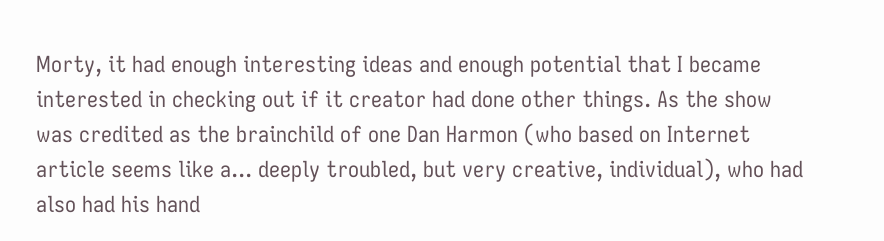Morty, it had enough interesting ideas and enough potential that I became interested in checking out if it creator had done other things. As the show was credited as the brainchild of one Dan Harmon (who based on Internet article seems like a... deeply troubled, but very creative, individual), who had also had his hand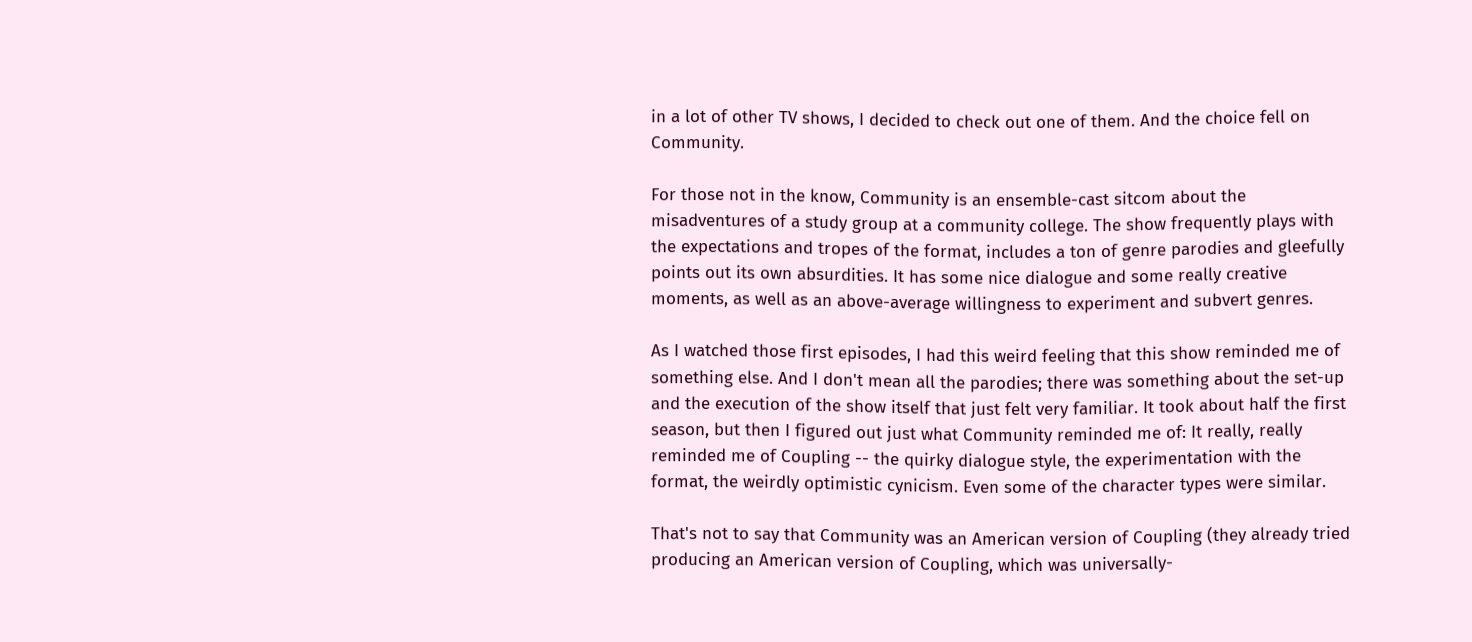in a lot of other TV shows, I decided to check out one of them. And the choice fell on Community.

For those not in the know, Community is an ensemble-cast sitcom about the misadventures of a study group at a community college. The show frequently plays with the expectations and tropes of the format, includes a ton of genre parodies and gleefully points out its own absurdities. It has some nice dialogue and some really creative moments, as well as an above-average willingness to experiment and subvert genres.

As I watched those first episodes, I had this weird feeling that this show reminded me of something else. And I don't mean all the parodies; there was something about the set-up and the execution of the show itself that just felt very familiar. It took about half the first season, but then I figured out just what Community reminded me of: It really, really reminded me of Coupling -- the quirky dialogue style, the experimentation with the format, the weirdly optimistic cynicism. Even some of the character types were similar.

That's not to say that Community was an American version of Coupling (they already tried producing an American version of Coupling, which was universally-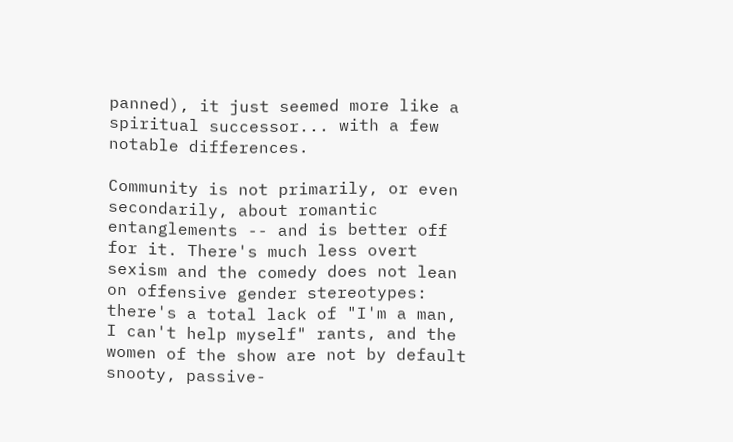panned), it just seemed more like a spiritual successor... with a few notable differences.

Community is not primarily, or even secondarily, about romantic entanglements -- and is better off for it. There's much less overt sexism and the comedy does not lean on offensive gender stereotypes: there's a total lack of "I'm a man, I can't help myself" rants, and the women of the show are not by default snooty, passive-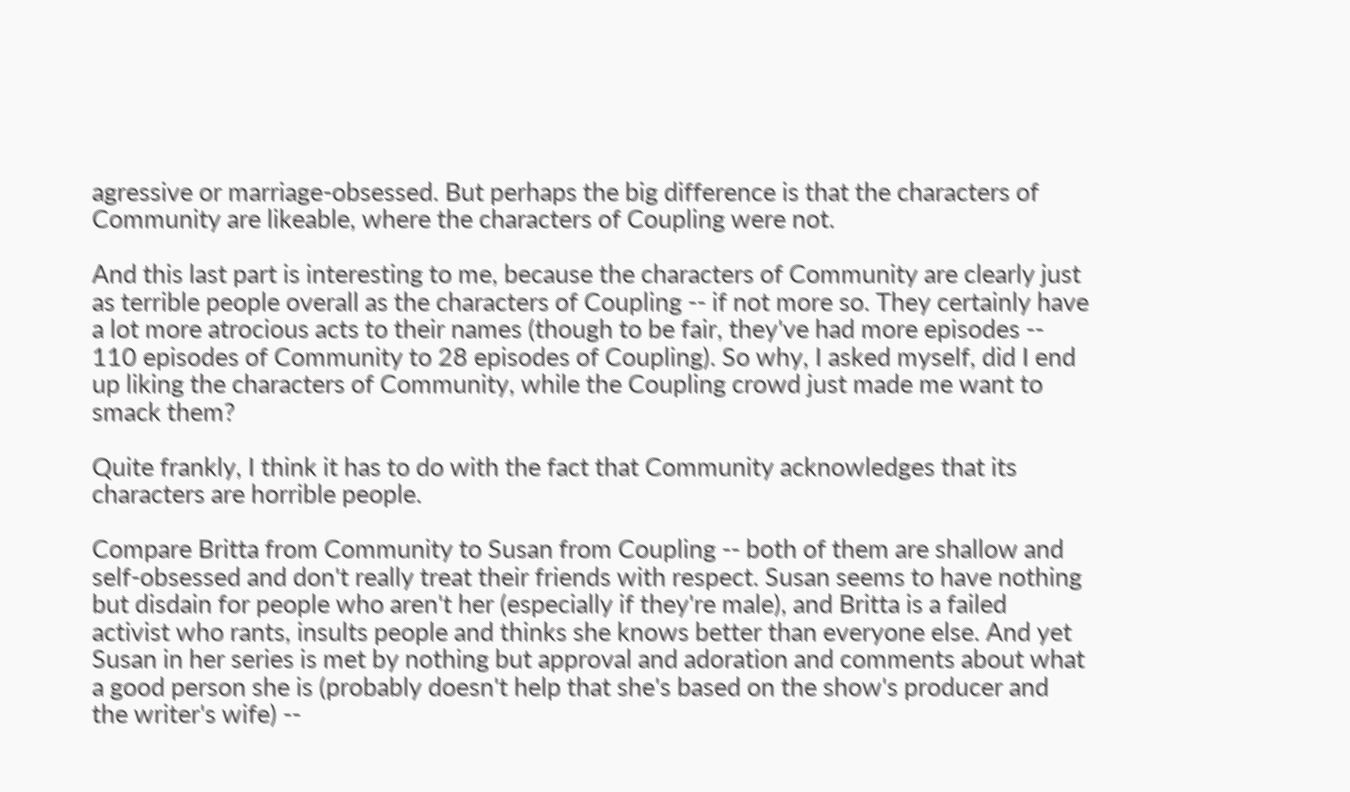agressive or marriage-obsessed. But perhaps the big difference is that the characters of Community are likeable, where the characters of Coupling were not.

And this last part is interesting to me, because the characters of Community are clearly just as terrible people overall as the characters of Coupling -- if not more so. They certainly have a lot more atrocious acts to their names (though to be fair, they've had more episodes -- 110 episodes of Community to 28 episodes of Coupling). So why, I asked myself, did I end up liking the characters of Community, while the Coupling crowd just made me want to smack them?

Quite frankly, I think it has to do with the fact that Community acknowledges that its characters are horrible people.

Compare Britta from Community to Susan from Coupling -- both of them are shallow and self-obsessed and don't really treat their friends with respect. Susan seems to have nothing but disdain for people who aren't her (especially if they're male), and Britta is a failed activist who rants, insults people and thinks she knows better than everyone else. And yet Susan in her series is met by nothing but approval and adoration and comments about what a good person she is (probably doesn't help that she's based on the show's producer and the writer's wife) --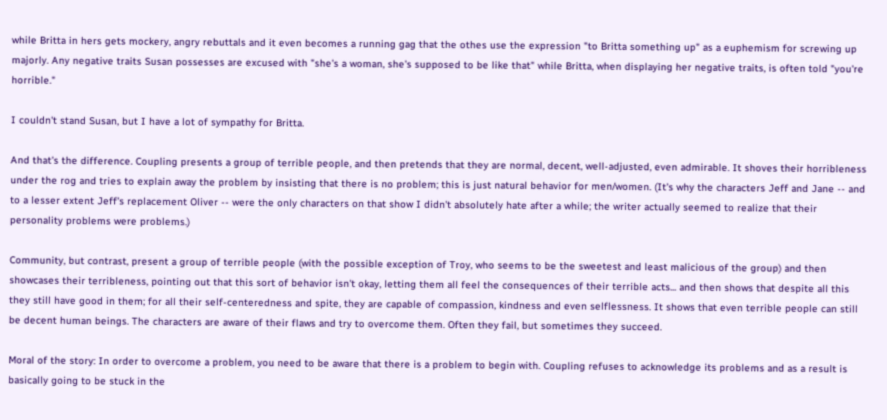while Britta in hers gets mockery, angry rebuttals and it even becomes a running gag that the othes use the expression "to Britta something up" as a euphemism for screwing up majorly. Any negative traits Susan possesses are excused with "she's a woman, she's supposed to be like that" while Britta, when displaying her negative traits, is often told "you're horrible."

I couldn't stand Susan, but I have a lot of sympathy for Britta.

And that's the difference. Coupling presents a group of terrible people, and then pretends that they are normal, decent, well-adjusted, even admirable. It shoves their horribleness under the rog and tries to explain away the problem by insisting that there is no problem; this is just natural behavior for men/women. (It's why the characters Jeff and Jane -- and to a lesser extent Jeff's replacement Oliver -- were the only characters on that show I didn't absolutely hate after a while; the writer actually seemed to realize that their personality problems were problems.)

Community, but contrast, present a group of terrible people (with the possible exception of Troy, who seems to be the sweetest and least malicious of the group) and then showcases their terribleness, pointing out that this sort of behavior isn't okay, letting them all feel the consequences of their terrible acts... and then shows that despite all this they still have good in them; for all their self-centeredness and spite, they are capable of compassion, kindness and even selflessness. It shows that even terrible people can still be decent human beings. The characters are aware of their flaws and try to overcome them. Often they fail, but sometimes they succeed.

Moral of the story: In order to overcome a problem, you need to be aware that there is a problem to begin with. Coupling refuses to acknowledge its problems and as a result is basically going to be stuck in the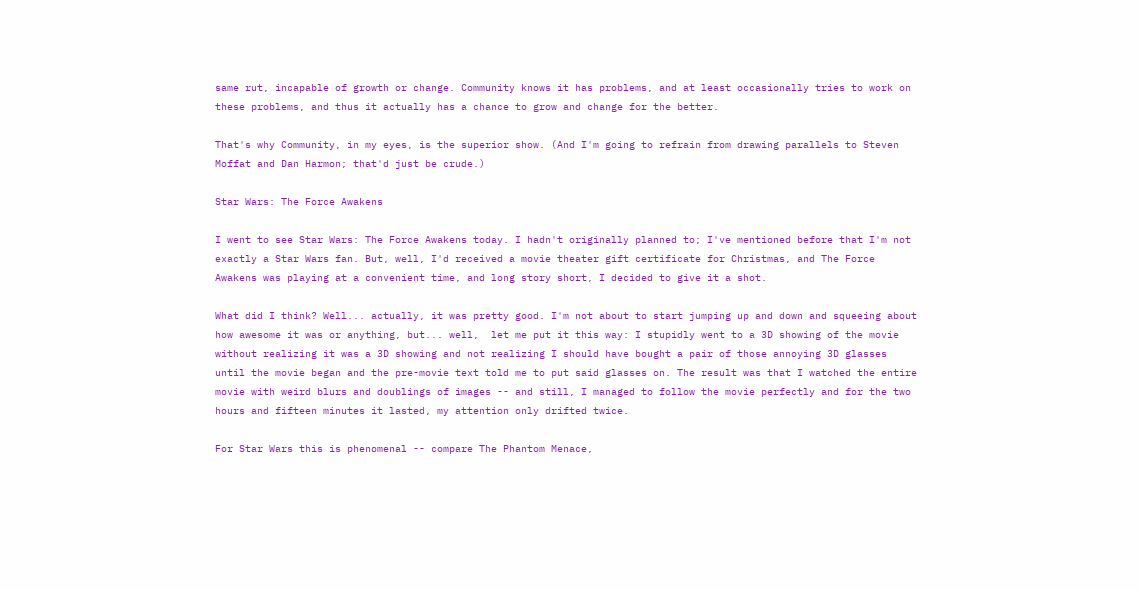same rut, incapable of growth or change. Community knows it has problems, and at least occasionally tries to work on these problems, and thus it actually has a chance to grow and change for the better.

That's why Community, in my eyes, is the superior show. (And I'm going to refrain from drawing parallels to Steven Moffat and Dan Harmon; that'd just be crude.)

Star Wars: The Force Awakens

I went to see Star Wars: The Force Awakens today. I hadn't originally planned to; I've mentioned before that I'm not exactly a Star Wars fan. But, well, I'd received a movie theater gift certificate for Christmas, and The Force Awakens was playing at a convenient time, and long story short, I decided to give it a shot.

What did I think? Well... actually, it was pretty good. I'm not about to start jumping up and down and squeeing about how awesome it was or anything, but... well,  let me put it this way: I stupidly went to a 3D showing of the movie without realizing it was a 3D showing and not realizing I should have bought a pair of those annoying 3D glasses until the movie began and the pre-movie text told me to put said glasses on. The result was that I watched the entire movie with weird blurs and doublings of images -- and still, I managed to follow the movie perfectly and for the two hours and fifteen minutes it lasted, my attention only drifted twice.

For Star Wars this is phenomenal -- compare The Phantom Menace,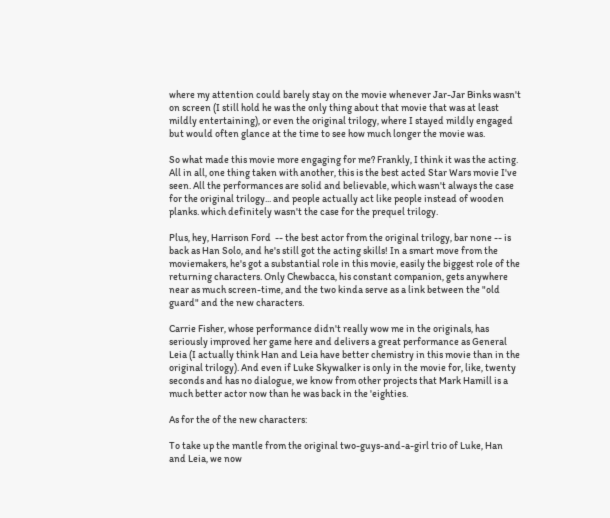where my attention could barely stay on the movie whenever Jar-Jar Binks wasn't on screen (I still hold he was the only thing about that movie that was at least mildly entertaining), or even the original trilogy, where I stayed mildly engaged but would often glance at the time to see how much longer the movie was.

So what made this movie more engaging for me? Frankly, I think it was the acting. All in all, one thing taken with another, this is the best acted Star Wars movie I've seen. All the performances are solid and believable, which wasn't always the case for the original trilogy... and people actually act like people instead of wooden planks. which definitely wasn't the case for the prequel trilogy.

Plus, hey, Harrison Ford  -- the best actor from the original trilogy, bar none -- is back as Han Solo, and he's still got the acting skills! In a smart move from the moviemakers, he's got a substantial role in this movie, easily the biggest role of the returning characters. Only Chewbacca, his constant companion, gets anywhere near as much screen-time, and the two kinda serve as a link between the "old guard" and the new characters.

Carrie Fisher, whose performance didn't really wow me in the originals, has seriously improved her game here and delivers a great performance as General Leia (I actually think Han and Leia have better chemistry in this movie than in the original trilogy). And even if Luke Skywalker is only in the movie for, like, twenty seconds and has no dialogue, we know from other projects that Mark Hamill is a much better actor now than he was back in the 'eighties.

As for the of the new characters:

To take up the mantle from the original two-guys-and-a-girl trio of Luke, Han and Leia, we now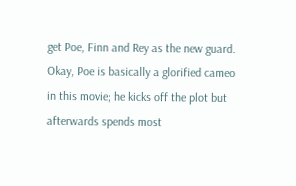get Poe, Finn and Rey as the new guard. Okay, Poe is basically a glorified cameo in this movie; he kicks off the plot but afterwards spends most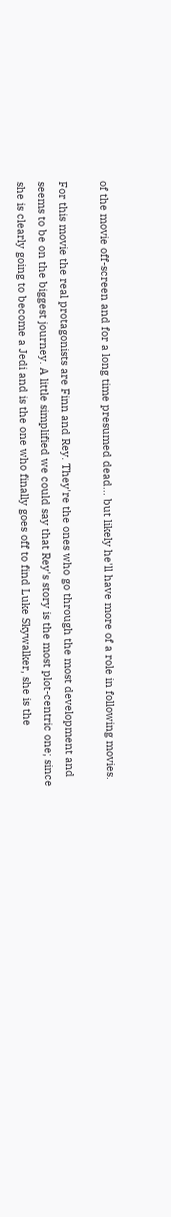of the movie off-screen and for a long time presumed dead... but likely he'll have more of a role in following movies.

For this movie the real protagonists are Finn and Rey. They're the ones who go through the most development and seems to be on the biggest journey. A little simplified we could say that Rey's story is the most plot-centric one; since she is clearly going to become a Jedi and is the one who finally goes off to find Luke Skywalker, she is the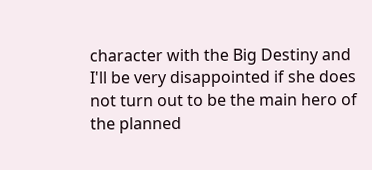character with the Big Destiny and I'll be very disappointed if she does not turn out to be the main hero of the planned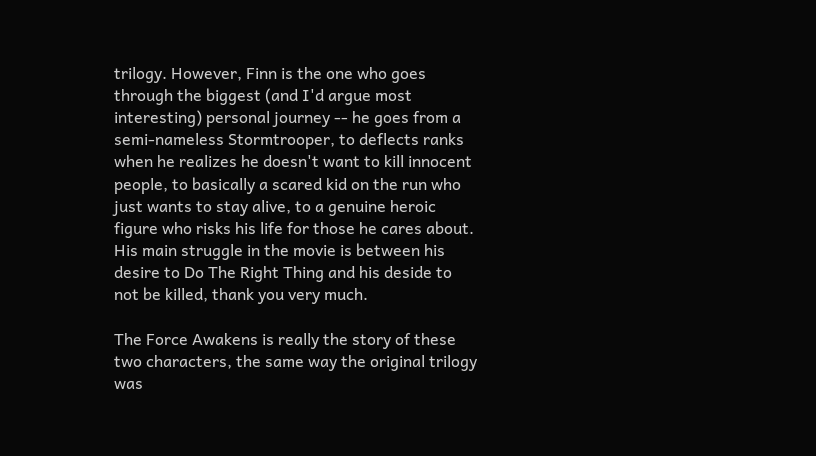trilogy. However, Finn is the one who goes through the biggest (and I'd argue most interesting) personal journey -- he goes from a semi-nameless Stormtrooper, to deflects ranks when he realizes he doesn't want to kill innocent people, to basically a scared kid on the run who just wants to stay alive, to a genuine heroic figure who risks his life for those he cares about. His main struggle in the movie is between his desire to Do The Right Thing and his deside to not be killed, thank you very much.

The Force Awakens is really the story of these two characters, the same way the original trilogy was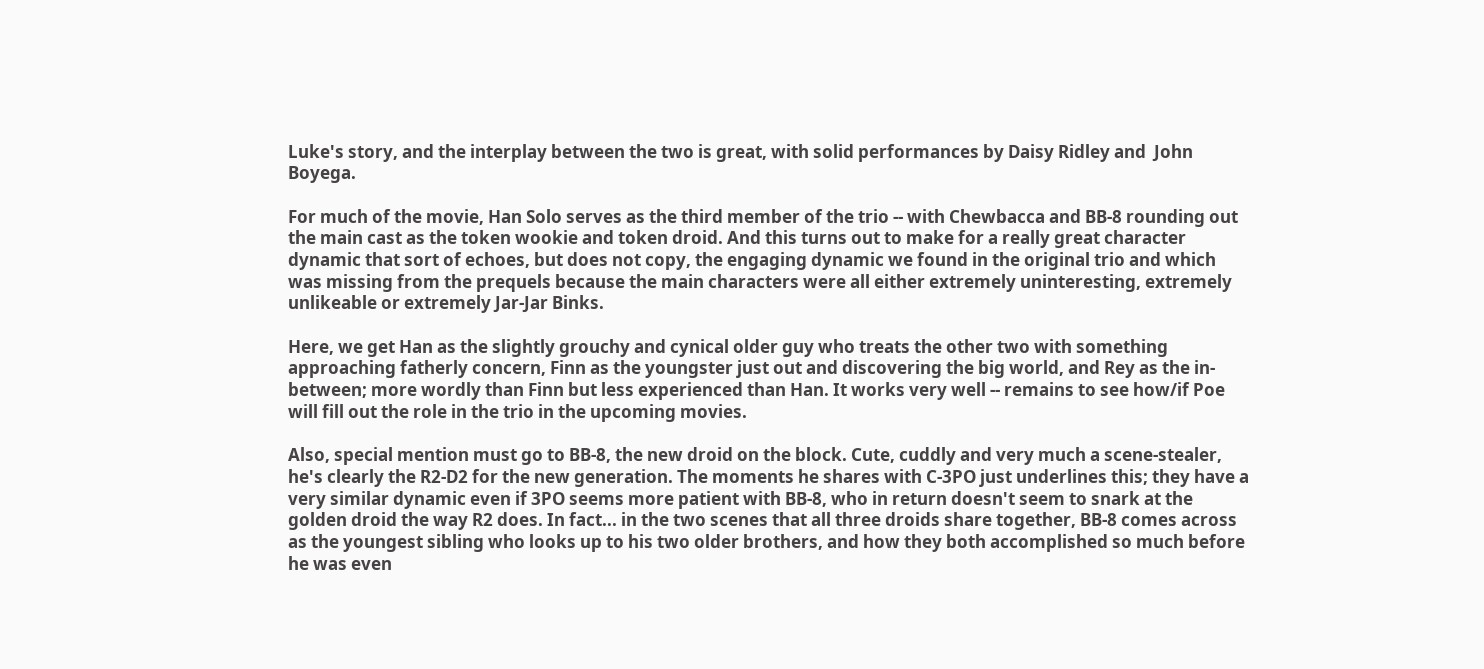Luke's story, and the interplay between the two is great, with solid performances by Daisy Ridley and  John Boyega.

For much of the movie, Han Solo serves as the third member of the trio -- with Chewbacca and BB-8 rounding out the main cast as the token wookie and token droid. And this turns out to make for a really great character dynamic that sort of echoes, but does not copy, the engaging dynamic we found in the original trio and which was missing from the prequels because the main characters were all either extremely uninteresting, extremely unlikeable or extremely Jar-Jar Binks.

Here, we get Han as the slightly grouchy and cynical older guy who treats the other two with something approaching fatherly concern, Finn as the youngster just out and discovering the big world, and Rey as the in-between; more wordly than Finn but less experienced than Han. It works very well -- remains to see how/if Poe will fill out the role in the trio in the upcoming movies.

Also, special mention must go to BB-8, the new droid on the block. Cute, cuddly and very much a scene-stealer, he's clearly the R2-D2 for the new generation. The moments he shares with C-3PO just underlines this; they have a very similar dynamic even if 3PO seems more patient with BB-8, who in return doesn't seem to snark at the golden droid the way R2 does. In fact... in the two scenes that all three droids share together, BB-8 comes across as the youngest sibling who looks up to his two older brothers, and how they both accomplished so much before he was even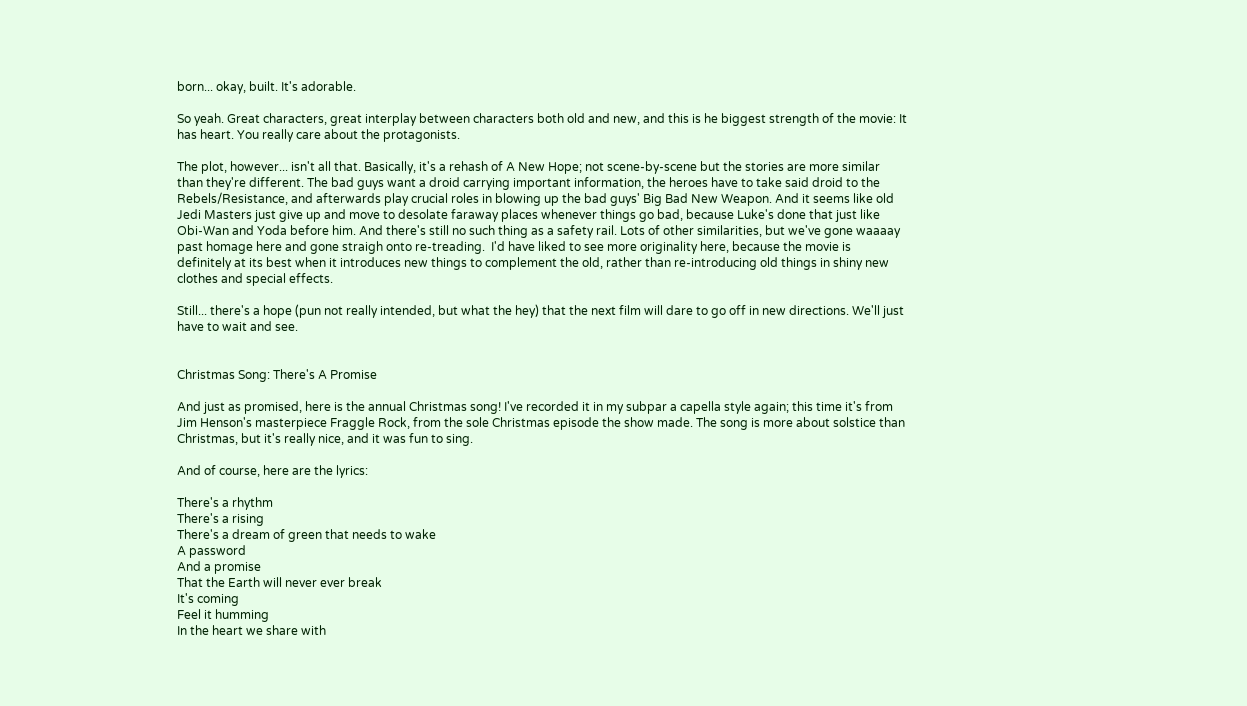born... okay, built. It's adorable.

So yeah. Great characters, great interplay between characters both old and new, and this is he biggest strength of the movie: It has heart. You really care about the protagonists.

The plot, however... isn't all that. Basically, it's a rehash of A New Hope; not scene-by-scene but the stories are more similar than they're different. The bad guys want a droid carrying important information, the heroes have to take said droid to the Rebels/Resistance, and afterwards play crucial roles in blowing up the bad guys' Big Bad New Weapon. And it seems like old Jedi Masters just give up and move to desolate faraway places whenever things go bad, because Luke's done that just like Obi-Wan and Yoda before him. And there's still no such thing as a safety rail. Lots of other similarities, but we've gone waaaay past homage here and gone straigh onto re-treading.  I'd have liked to see more originality here, because the movie is definitely at its best when it introduces new things to complement the old, rather than re-introducing old things in shiny new clothes and special effects.

Still... there's a hope (pun not really intended, but what the hey) that the next film will dare to go off in new directions. We'll just have to wait and see.


Christmas Song: There's A Promise

And just as promised, here is the annual Christmas song! I've recorded it in my subpar a capella style again; this time it's from Jim Henson's masterpiece Fraggle Rock, from the sole Christmas episode the show made. The song is more about solstice than Christmas, but it's really nice, and it was fun to sing.

And of course, here are the lyrics:

There's a rhythm
There's a rising
There's a dream of green that needs to wake
A password
And a promise
That the Earth will never ever break
It's coming
Feel it humming
In the heart we share with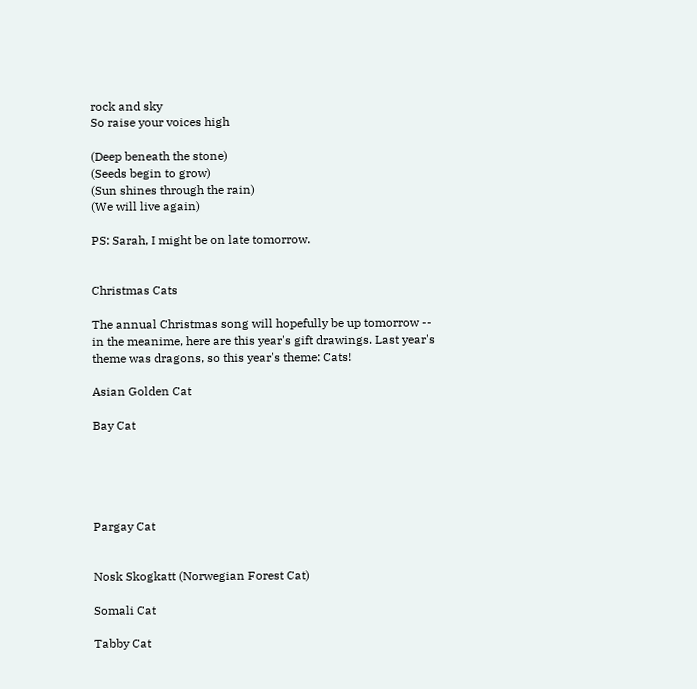rock and sky
So raise your voices high

(Deep beneath the stone)
(Seeds begin to grow)
(Sun shines through the rain)
(We will live again)

PS: Sarah, I might be on late tomorrow.


Christmas Cats

The annual Christmas song will hopefully be up tomorrow -- in the meanime, here are this year's gift drawings. Last year's theme was dragons, so this year's theme: Cats!

Asian Golden Cat

Bay Cat





Pargay Cat


Nosk Skogkatt (Norwegian Forest Cat)

Somali Cat

Tabby Cat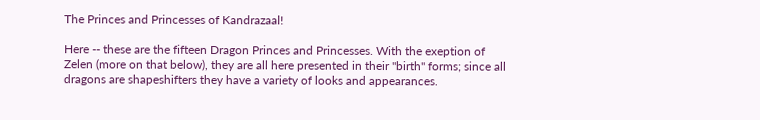The Princes and Princesses of Kandrazaal!

Here -- these are the fifteen Dragon Princes and Princesses. With the exeption of Zelen (more on that below), they are all here presented in their "birth" forms; since all dragons are shapeshifters they have a variety of looks and appearances.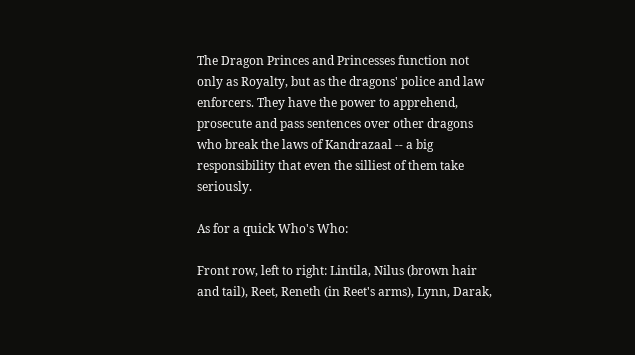The Dragon Princes and Princesses function not only as Royalty, but as the dragons' police and law enforcers. They have the power to apprehend, prosecute and pass sentences over other dragons who break the laws of Kandrazaal -- a big responsibility that even the silliest of them take seriously.

As for a quick Who's Who:

Front row, left to right: Lintila, Nilus (brown hair and tail), Reet, Reneth (in Reet's arms), Lynn, Darak,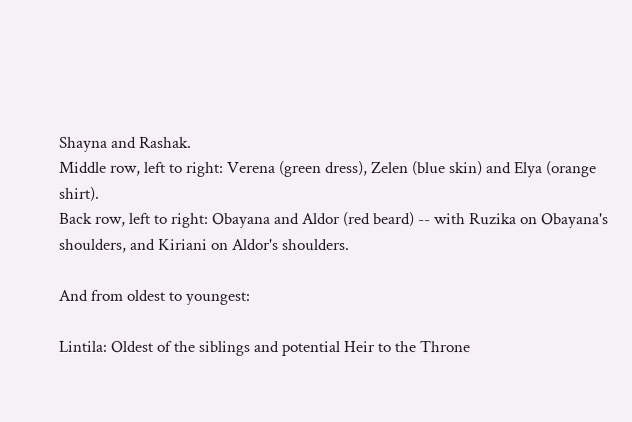Shayna and Rashak.
Middle row, left to right: Verena (green dress), Zelen (blue skin) and Elya (orange shirt).
Back row, left to right: Obayana and Aldor (red beard) -- with Ruzika on Obayana's shoulders, and Kiriani on Aldor's shoulders.

And from oldest to youngest:

Lintila: Oldest of the siblings and potential Heir to the Throne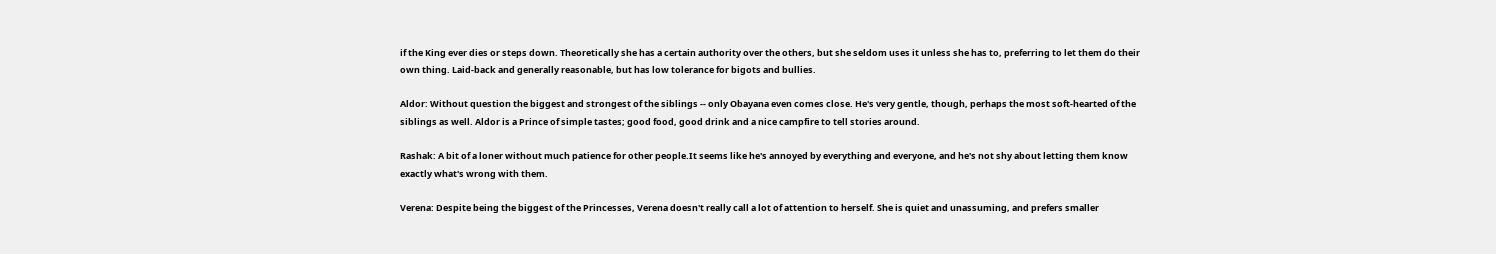if the King ever dies or steps down. Theoretically she has a certain authority over the others, but she seldom uses it unless she has to, preferring to let them do their own thing. Laid-back and generally reasonable, but has low tolerance for bigots and bullies.

Aldor: Without question the biggest and strongest of the siblings -- only Obayana even comes close. He's very gentle, though, perhaps the most soft-hearted of the siblings as well. Aldor is a Prince of simple tastes; good food, good drink and a nice campfire to tell stories around.

Rashak: A bit of a loner without much patience for other people.It seems like he's annoyed by everything and everyone, and he's not shy about letting them know exactly what's wrong with them.

Verena: Despite being the biggest of the Princesses, Verena doesn't really call a lot of attention to herself. She is quiet and unassuming, and prefers smaller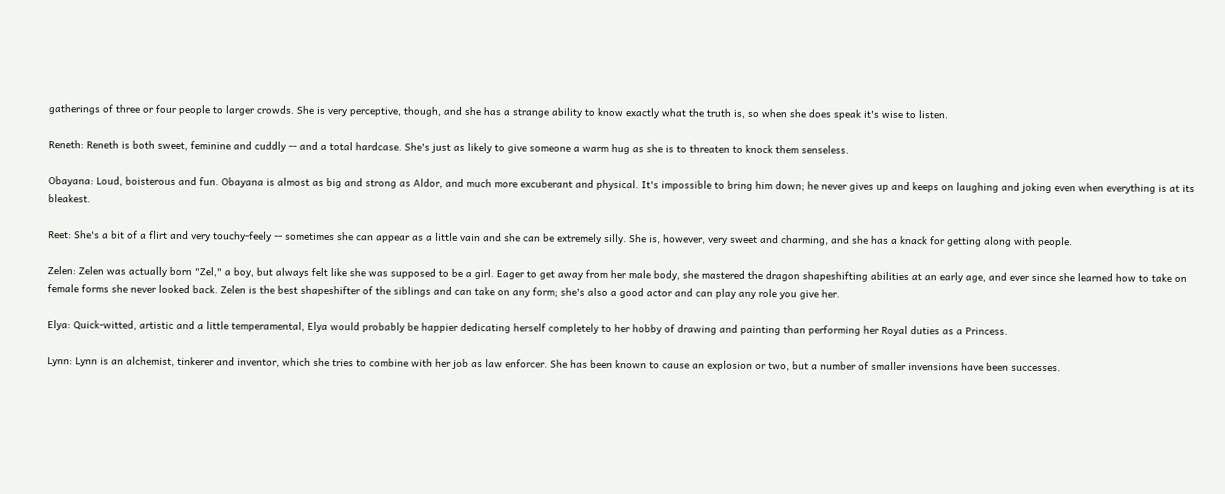gatherings of three or four people to larger crowds. She is very perceptive, though, and she has a strange ability to know exactly what the truth is, so when she does speak it's wise to listen.

Reneth: Reneth is both sweet, feminine and cuddly -- and a total hardcase. She's just as likely to give someone a warm hug as she is to threaten to knock them senseless.

Obayana: Loud, boisterous and fun. Obayana is almost as big and strong as Aldor, and much more excuberant and physical. It's impossible to bring him down; he never gives up and keeps on laughing and joking even when everything is at its bleakest.

Reet: She's a bit of a flirt and very touchy-feely -- sometimes she can appear as a little vain and she can be extremely silly. She is, however, very sweet and charming, and she has a knack for getting along with people.

Zelen: Zelen was actually born "Zel," a boy, but always felt like she was supposed to be a girl. Eager to get away from her male body, she mastered the dragon shapeshifting abilities at an early age, and ever since she learned how to take on female forms she never looked back. Zelen is the best shapeshifter of the siblings and can take on any form; she's also a good actor and can play any role you give her.

Elya: Quick-witted, artistic and a little temperamental, Elya would probably be happier dedicating herself completely to her hobby of drawing and painting than performing her Royal duties as a Princess.

Lynn: Lynn is an alchemist, tinkerer and inventor, which she tries to combine with her job as law enforcer. She has been known to cause an explosion or two, but a number of smaller invensions have been successes.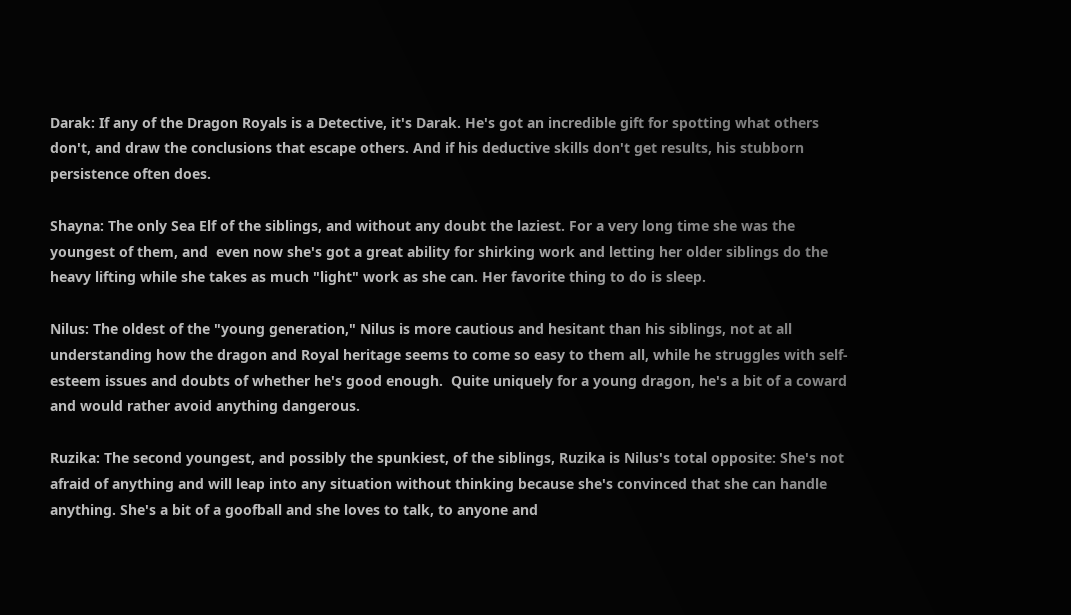Darak: If any of the Dragon Royals is a Detective, it's Darak. He's got an incredible gift for spotting what others don't, and draw the conclusions that escape others. And if his deductive skills don't get results, his stubborn persistence often does.

Shayna: The only Sea Elf of the siblings, and without any doubt the laziest. For a very long time she was the youngest of them, and  even now she's got a great ability for shirking work and letting her older siblings do the heavy lifting while she takes as much "light" work as she can. Her favorite thing to do is sleep.

Nilus: The oldest of the "young generation," Nilus is more cautious and hesitant than his siblings, not at all understanding how the dragon and Royal heritage seems to come so easy to them all, while he struggles with self-esteem issues and doubts of whether he's good enough.  Quite uniquely for a young dragon, he's a bit of a coward and would rather avoid anything dangerous.

Ruzika: The second youngest, and possibly the spunkiest, of the siblings, Ruzika is Nilus's total opposite: She's not afraid of anything and will leap into any situation without thinking because she's convinced that she can handle anything. She's a bit of a goofball and she loves to talk, to anyone and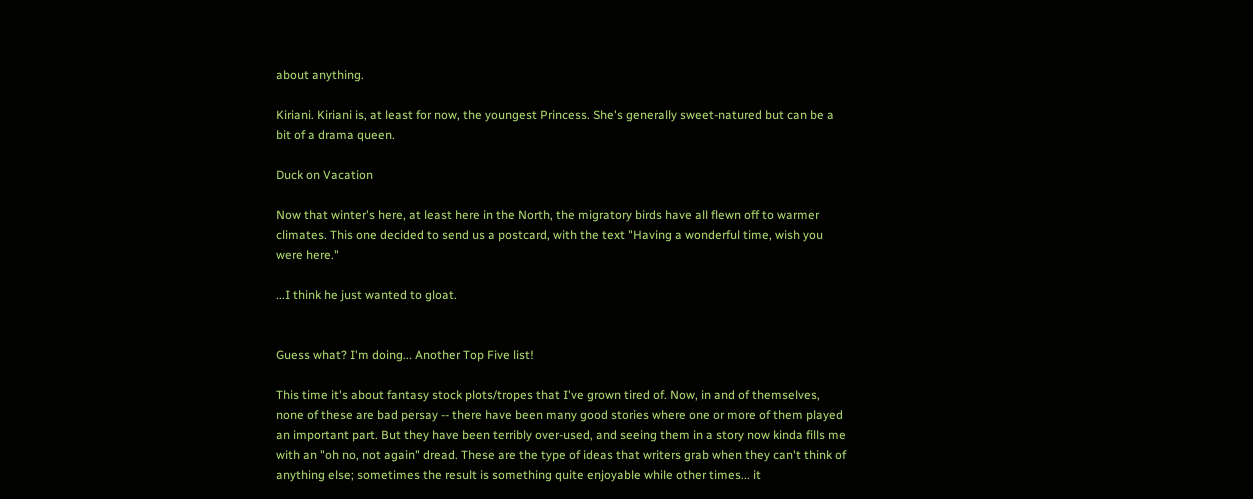about anything.

Kiriani. Kiriani is, at least for now, the youngest Princess. She's generally sweet-natured but can be a bit of a drama queen.

Duck on Vacation

Now that winter's here, at least here in the North, the migratory birds have all flewn off to warmer climates. This one decided to send us a postcard, with the text "Having a wonderful time, wish you were here."

...I think he just wanted to gloat.


Guess what? I'm doing... Another Top Five list!

This time it's about fantasy stock plots/tropes that I've grown tired of. Now, in and of themselves, none of these are bad persay -- there have been many good stories where one or more of them played an important part. But they have been terribly over-used, and seeing them in a story now kinda fills me with an "oh no, not again" dread. These are the type of ideas that writers grab when they can't think of anything else; sometimes the result is something quite enjoyable while other times... it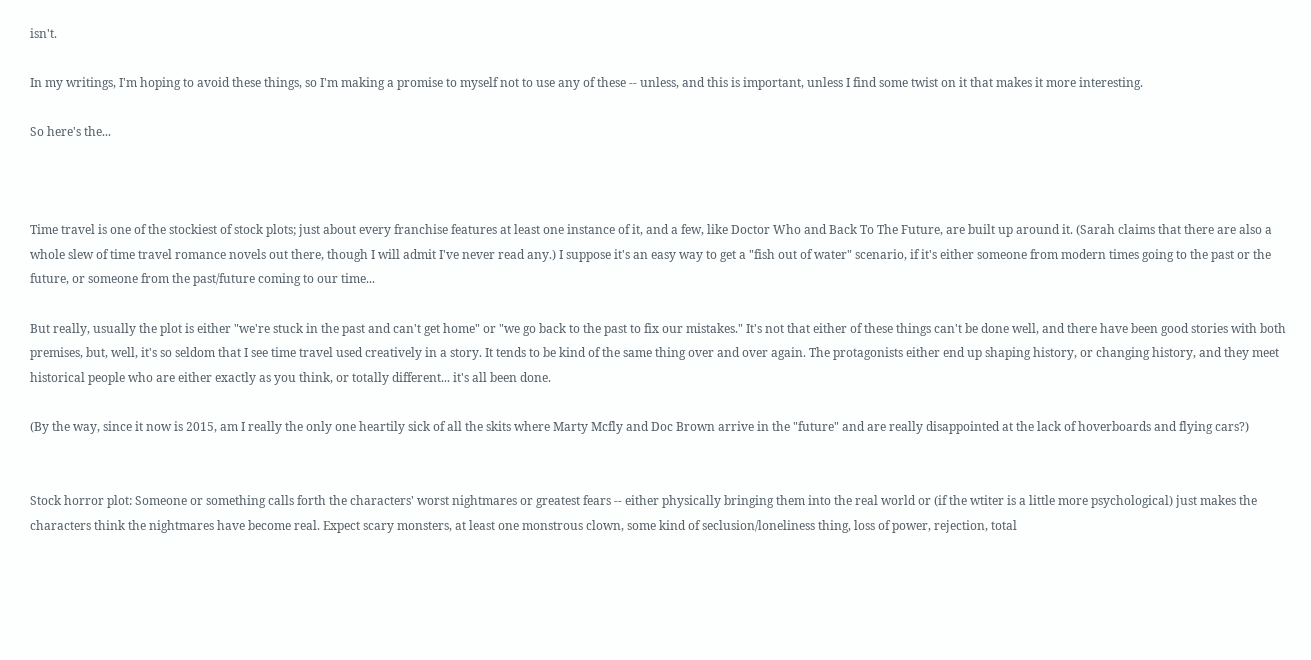isn't.

In my writings, I'm hoping to avoid these things, so I'm making a promise to myself not to use any of these -- unless, and this is important, unless I find some twist on it that makes it more interesting.

So here's the...



Time travel is one of the stockiest of stock plots; just about every franchise features at least one instance of it, and a few, like Doctor Who and Back To The Future, are built up around it. (Sarah claims that there are also a whole slew of time travel romance novels out there, though I will admit I've never read any.) I suppose it's an easy way to get a "fish out of water" scenario, if it's either someone from modern times going to the past or the future, or someone from the past/future coming to our time...

But really, usually the plot is either "we're stuck in the past and can't get home" or "we go back to the past to fix our mistakes." It's not that either of these things can't be done well, and there have been good stories with both premises, but, well, it's so seldom that I see time travel used creatively in a story. It tends to be kind of the same thing over and over again. The protagonists either end up shaping history, or changing history, and they meet historical people who are either exactly as you think, or totally different... it's all been done.

(By the way, since it now is 2015, am I really the only one heartily sick of all the skits where Marty Mcfly and Doc Brown arrive in the "future" and are really disappointed at the lack of hoverboards and flying cars?)


Stock horror plot: Someone or something calls forth the characters' worst nightmares or greatest fears -- either physically bringing them into the real world or (if the wtiter is a little more psychological) just makes the characters think the nightmares have become real. Expect scary monsters, at least one monstrous clown, some kind of seclusion/loneliness thing, loss of power, rejection, total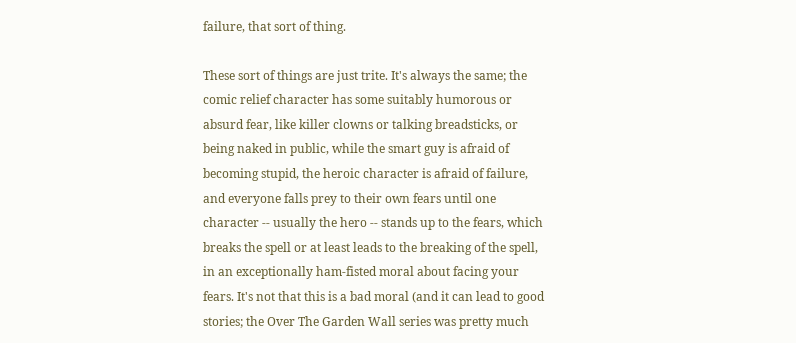failure, that sort of thing.

These sort of things are just trite. It's always the same; the comic relief character has some suitably humorous or absurd fear, like killer clowns or talking breadsticks, or being naked in public, while the smart guy is afraid of becoming stupid, the heroic character is afraid of failure, and everyone falls prey to their own fears until one character -- usually the hero -- stands up to the fears, which breaks the spell or at least leads to the breaking of the spell, in an exceptionally ham-fisted moral about facing your fears. It's not that this is a bad moral (and it can lead to good stories; the Over The Garden Wall series was pretty much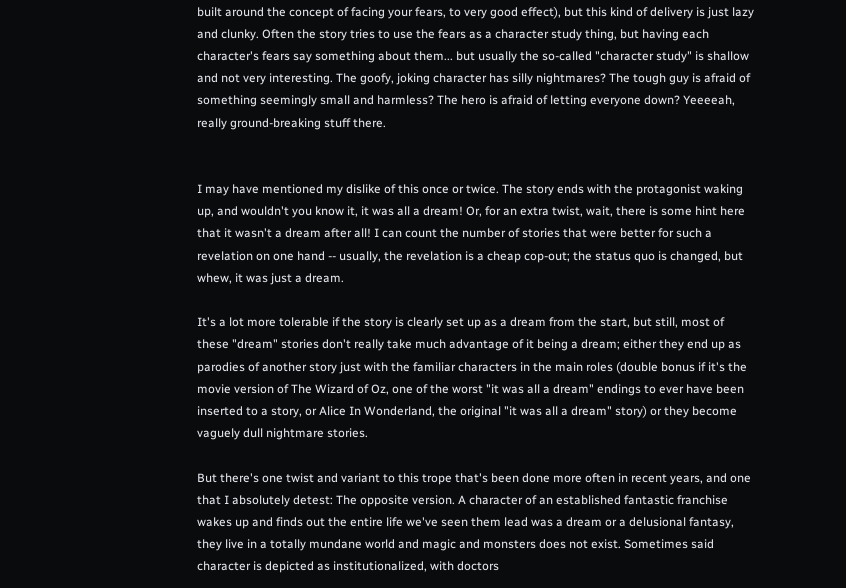built around the concept of facing your fears, to very good effect), but this kind of delivery is just lazy and clunky. Often the story tries to use the fears as a character study thing, but having each character's fears say something about them... but usually the so-called "character study" is shallow and not very interesting. The goofy, joking character has silly nightmares? The tough guy is afraid of something seemingly small and harmless? The hero is afraid of letting everyone down? Yeeeeah, really ground-breaking stuff there.


I may have mentioned my dislike of this once or twice. The story ends with the protagonist waking up, and wouldn't you know it, it was all a dream! Or, for an extra twist, wait, there is some hint here that it wasn't a dream after all! I can count the number of stories that were better for such a revelation on one hand -- usually, the revelation is a cheap cop-out; the status quo is changed, but whew, it was just a dream.

It's a lot more tolerable if the story is clearly set up as a dream from the start, but still, most of these "dream" stories don't really take much advantage of it being a dream; either they end up as parodies of another story just with the familiar characters in the main roles (double bonus if it's the movie version of The Wizard of Oz, one of the worst "it was all a dream" endings to ever have been inserted to a story, or Alice In Wonderland, the original "it was all a dream" story) or they become vaguely dull nightmare stories.

But there's one twist and variant to this trope that's been done more often in recent years, and one that I absolutely detest: The opposite version. A character of an established fantastic franchise wakes up and finds out the entire life we've seen them lead was a dream or a delusional fantasy, they live in a totally mundane world and magic and monsters does not exist. Sometimes said character is depicted as institutionalized, with doctors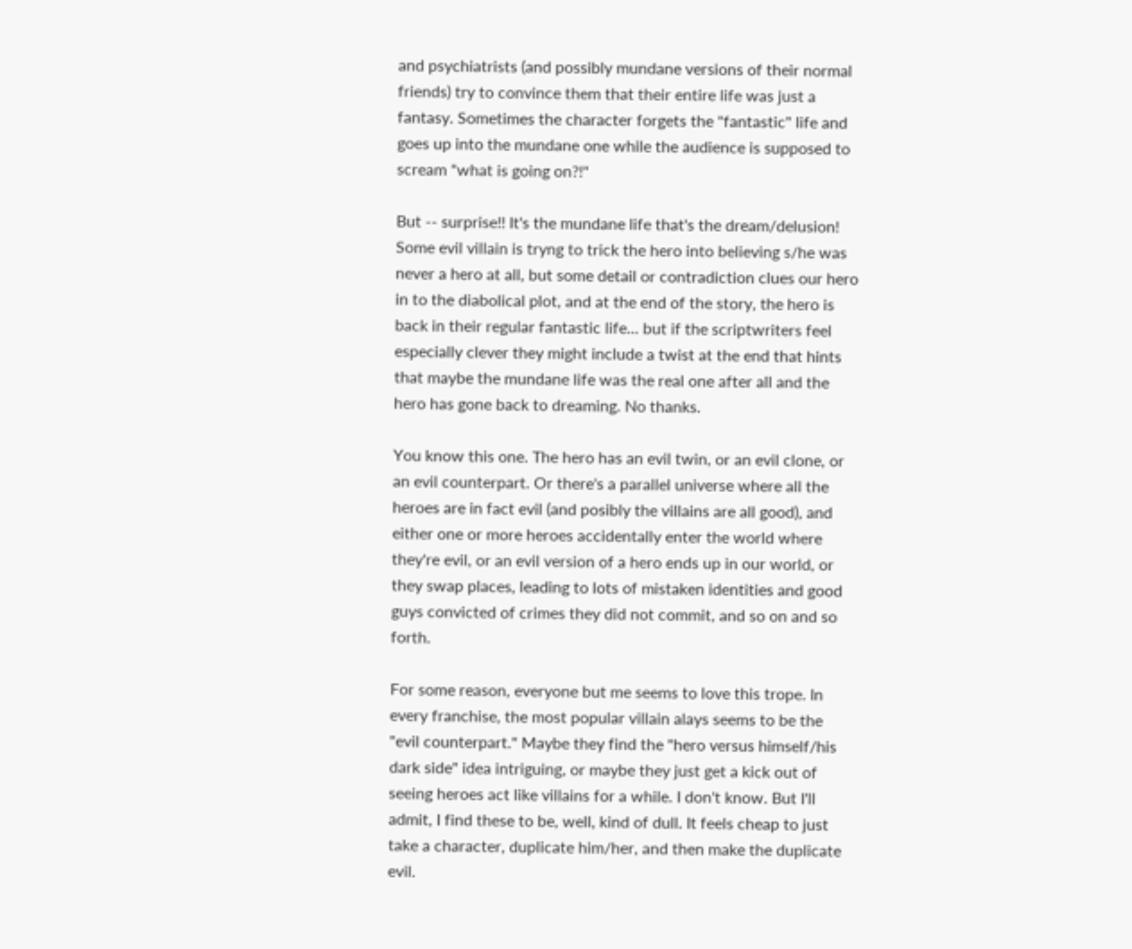and psychiatrists (and possibly mundane versions of their normal friends) try to convince them that their entire life was just a fantasy. Sometimes the character forgets the "fantastic" life and goes up into the mundane one while the audience is supposed to scream "what is going on?!"

But -- surprise!! It's the mundane life that's the dream/delusion! Some evil villain is tryng to trick the hero into believing s/he was never a hero at all, but some detail or contradiction clues our hero in to the diabolical plot, and at the end of the story, the hero is back in their regular fantastic life... but if the scriptwriters feel especially clever they might include a twist at the end that hints that maybe the mundane life was the real one after all and the hero has gone back to dreaming. No thanks.

You know this one. The hero has an evil twin, or an evil clone, or an evil counterpart. Or there's a parallel universe where all the heroes are in fact evil (and posibly the villains are all good), and either one or more heroes accidentally enter the world where they're evil, or an evil version of a hero ends up in our world, or they swap places, leading to lots of mistaken identities and good guys convicted of crimes they did not commit, and so on and so forth.

For some reason, everyone but me seems to love this trope. In every franchise, the most popular villain alays seems to be the "evil counterpart." Maybe they find the "hero versus himself/his dark side" idea intriguing, or maybe they just get a kick out of seeing heroes act like villains for a while. I don't know. But I'll admit, I find these to be, well, kind of dull. It feels cheap to just take a character, duplicate him/her, and then make the duplicate evil.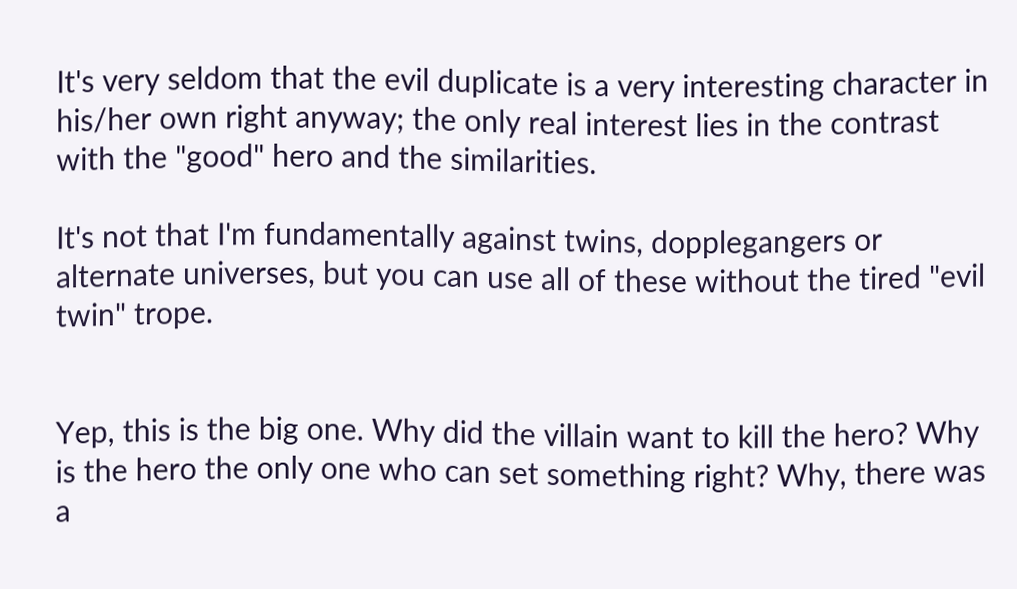It's very seldom that the evil duplicate is a very interesting character in his/her own right anyway; the only real interest lies in the contrast with the "good" hero and the similarities.

It's not that I'm fundamentally against twins, dopplegangers or alternate universes, but you can use all of these without the tired "evil twin" trope.


Yep, this is the big one. Why did the villain want to kill the hero? Why is the hero the only one who can set something right? Why, there was a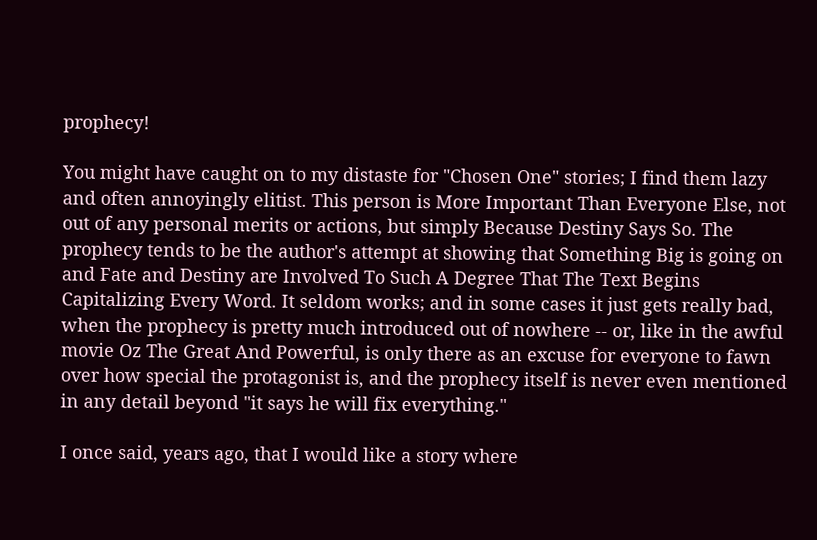prophecy!

You might have caught on to my distaste for "Chosen One" stories; I find them lazy and often annoyingly elitist. This person is More Important Than Everyone Else, not out of any personal merits or actions, but simply Because Destiny Says So. The prophecy tends to be the author's attempt at showing that Something Big is going on and Fate and Destiny are Involved To Such A Degree That The Text Begins Capitalizing Every Word. It seldom works; and in some cases it just gets really bad, when the prophecy is pretty much introduced out of nowhere -- or, like in the awful movie Oz The Great And Powerful, is only there as an excuse for everyone to fawn over how special the protagonist is, and the prophecy itself is never even mentioned in any detail beyond "it says he will fix everything."

I once said, years ago, that I would like a story where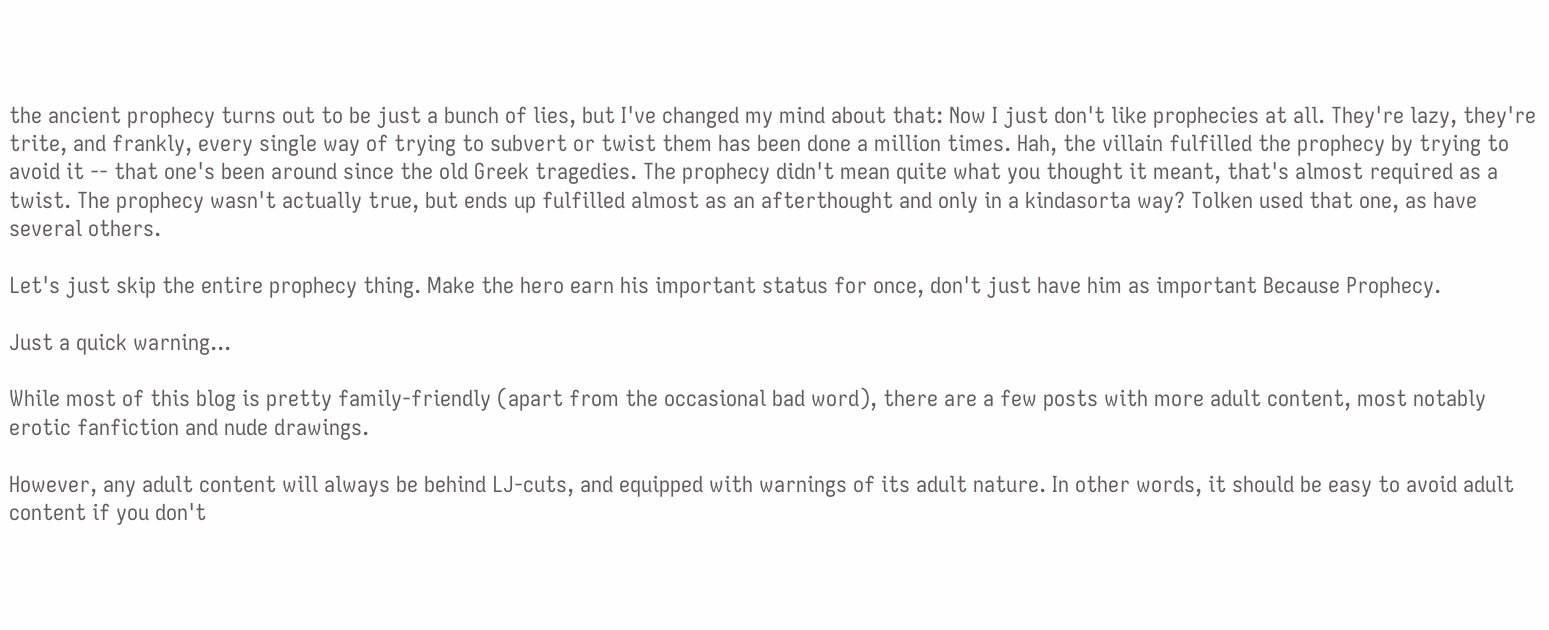the ancient prophecy turns out to be just a bunch of lies, but I've changed my mind about that: Now I just don't like prophecies at all. They're lazy, they're trite, and frankly, every single way of trying to subvert or twist them has been done a million times. Hah, the villain fulfilled the prophecy by trying to avoid it -- that one's been around since the old Greek tragedies. The prophecy didn't mean quite what you thought it meant, that's almost required as a twist. The prophecy wasn't actually true, but ends up fulfilled almost as an afterthought and only in a kindasorta way? Tolken used that one, as have several others.

Let's just skip the entire prophecy thing. Make the hero earn his important status for once, don't just have him as important Because Prophecy.

Just a quick warning...

While most of this blog is pretty family-friendly (apart from the occasional bad word), there are a few posts with more adult content, most notably erotic fanfiction and nude drawings.

However, any adult content will always be behind LJ-cuts, and equipped with warnings of its adult nature. In other words, it should be easy to avoid adult content if you don't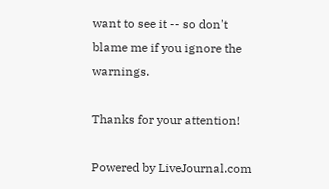want to see it -- so don't blame me if you ignore the warnings.

Thanks for your attention!

Powered by LiveJournal.com